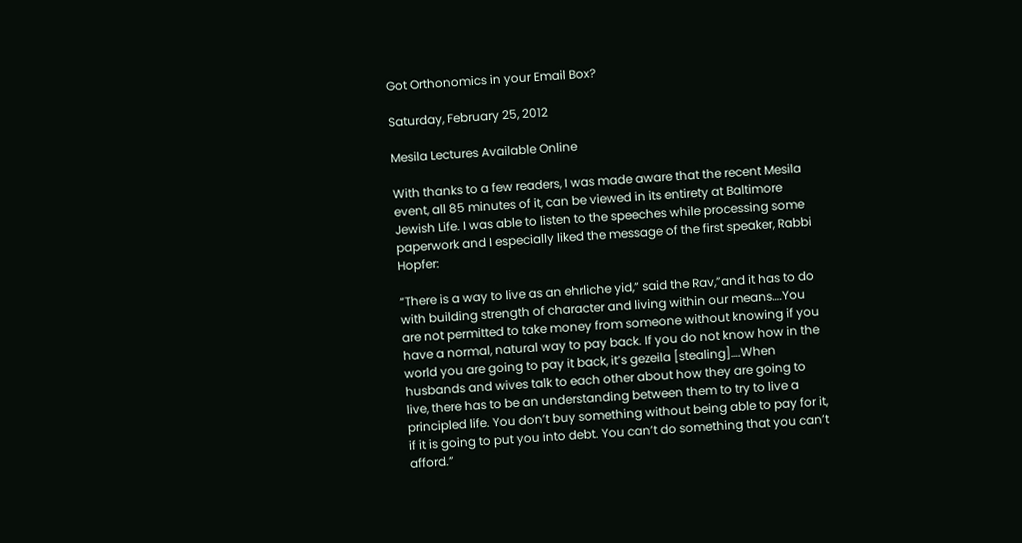Got Orthonomics in your Email Box?

Saturday, February 25, 2012

Mesila Lectures Available Online

With thanks to a few readers, I was made aware that the recent Mesila event, all 85 minutes of it, can be viewed in its entirety at Baltimore Jewish Life. I was able to listen to the speeches while processing some paperwork and I especially liked the message of the first speaker, Rabbi Hopfer:

“There is a way to live as an ehrliche yid,” said the Rav,”and it has to do with building strength of character and living within our means….You are not permitted to take money from someone without knowing if you have a normal, natural way to pay back. If you do not know how in the world you are going to pay it back, it’s gezeila [stealing]….When husbands and wives talk to each other about how they are going to live, there has to be an understanding between them to try to live a principled life. You don’t buy something without being able to pay for it, if it is going to put you into debt. You can’t do something that you can’t afford.”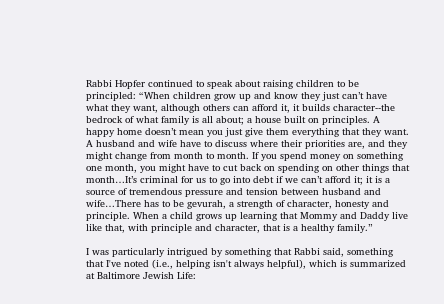Rabbi Hopfer continued to speak about raising children to be principled: “When children grow up and know they just can’t have what they want, although others can afford it, it builds character--the bedrock of what family is all about; a house built on principles. A happy home doesn’t mean you just give them everything that they want. A husband and wife have to discuss where their priorities are, and they might change from month to month. If you spend money on something one month, you might have to cut back on spending on other things that month…It’s criminal for us to go into debt if we can’t afford it; it is a source of tremendous pressure and tension between husband and wife…There has to be gevurah, a strength of character, honesty and principle. When a child grows up learning that Mommy and Daddy live like that, with principle and character, that is a healthy family.”

I was particularly intrigued by something that Rabbi said, something that I've noted (i.e., helping isn't always helpful), which is summarized at Baltimore Jewish Life: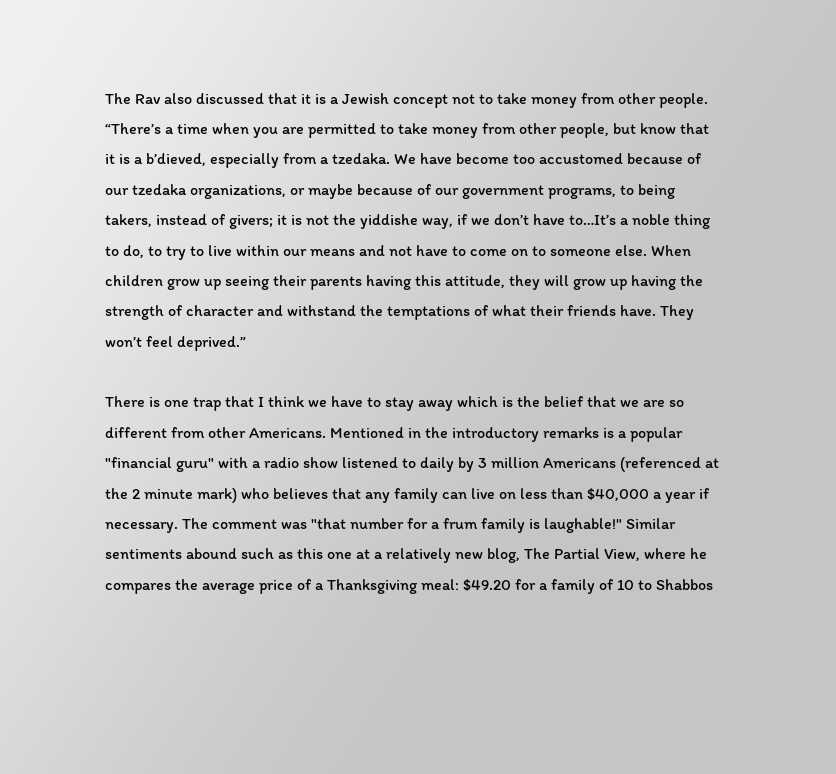The Rav also discussed that it is a Jewish concept not to take money from other people. “There’s a time when you are permitted to take money from other people, but know that it is a b’dieved, especially from a tzedaka. We have become too accustomed because of our tzedaka organizations, or maybe because of our government programs, to being takers, instead of givers; it is not the yiddishe way, if we don’t have to…It’s a noble thing to do, to try to live within our means and not have to come on to someone else. When children grow up seeing their parents having this attitude, they will grow up having the strength of character and withstand the temptations of what their friends have. They won’t feel deprived.”

There is one trap that I think we have to stay away which is the belief that we are so different from other Americans. Mentioned in the introductory remarks is a popular "financial guru" with a radio show listened to daily by 3 million Americans (referenced at the 2 minute mark) who believes that any family can live on less than $40,000 a year if necessary. The comment was "that number for a frum family is laughable!" Similar sentiments abound such as this one at a relatively new blog, The Partial View, where he compares the average price of a Thanksgiving meal: $49.20 for a family of 10 to Shabbos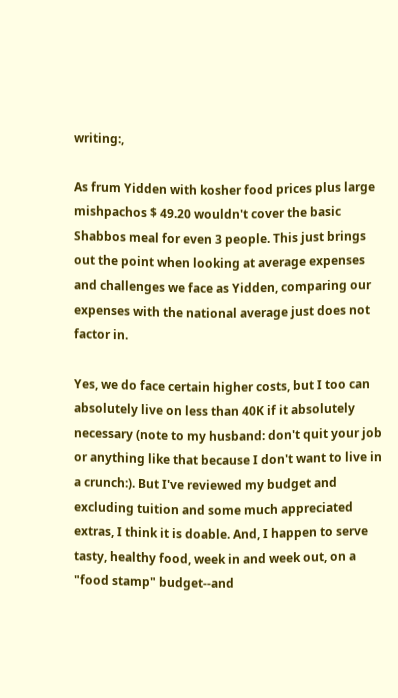writing:,

As frum Yidden with kosher food prices plus large mishpachos $ 49.20 wouldn't cover the basic Shabbos meal for even 3 people. This just brings out the point when looking at average expenses and challenges we face as Yidden, comparing our expenses with the national average just does not factor in.

Yes, we do face certain higher costs, but I too can absolutely live on less than 40K if it absolutely necessary (note to my husband: don't quit your job or anything like that because I don't want to live in a crunch:). But I've reviewed my budget and excluding tuition and some much appreciated extras, I think it is doable. And, I happen to serve tasty, healthy food, week in and week out, on a "food stamp" budget--and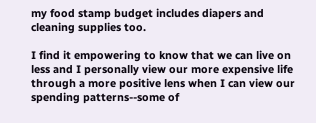my food stamp budget includes diapers and cleaning supplies too.

I find it empowering to know that we can live on less and I personally view our more expensive life through a more positive lens when I can view our spending patterns--some of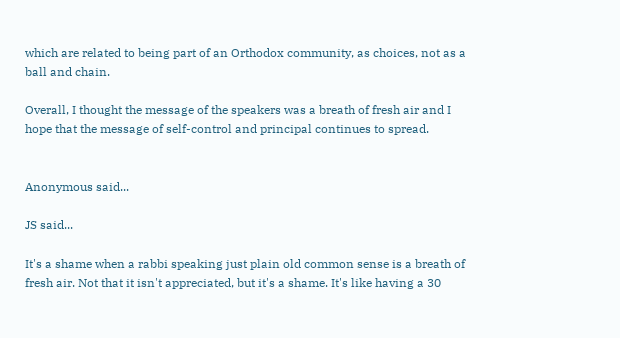which are related to being part of an Orthodox community, as choices, not as a ball and chain.

Overall, I thought the message of the speakers was a breath of fresh air and I hope that the message of self-control and principal continues to spread.


Anonymous said...

JS said...

It's a shame when a rabbi speaking just plain old common sense is a breath of fresh air. Not that it isn't appreciated, but it's a shame. It's like having a 30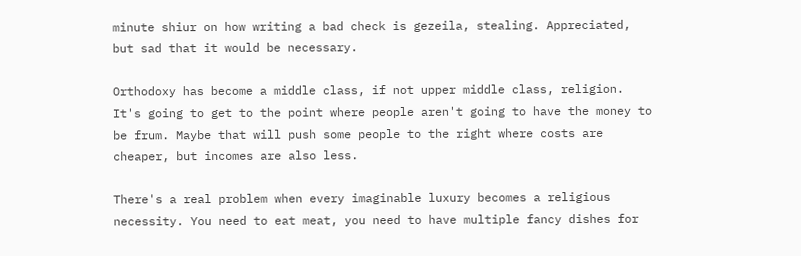minute shiur on how writing a bad check is gezeila, stealing. Appreciated, but sad that it would be necessary.

Orthodoxy has become a middle class, if not upper middle class, religion. It's going to get to the point where people aren't going to have the money to be frum. Maybe that will push some people to the right where costs are cheaper, but incomes are also less.

There's a real problem when every imaginable luxury becomes a religious necessity. You need to eat meat, you need to have multiple fancy dishes for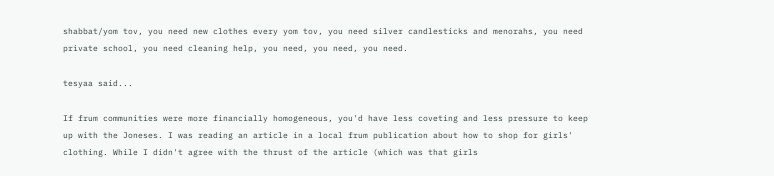shabbat/yom tov, you need new clothes every yom tov, you need silver candlesticks and menorahs, you need private school, you need cleaning help, you need, you need, you need.

tesyaa said...

If frum communities were more financially homogeneous, you'd have less coveting and less pressure to keep up with the Joneses. I was reading an article in a local frum publication about how to shop for girls' clothing. While I didn't agree with the thrust of the article (which was that girls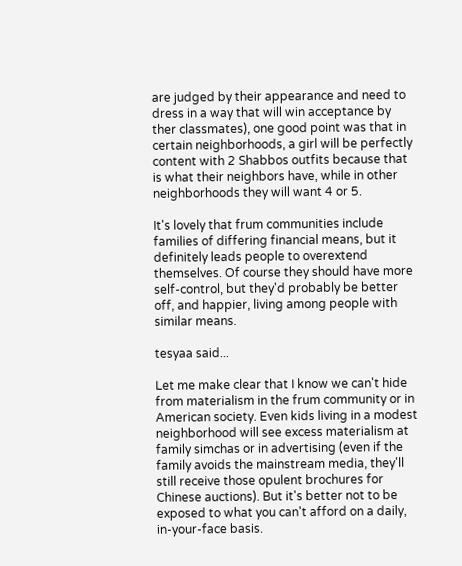are judged by their appearance and need to dress in a way that will win acceptance by ther classmates), one good point was that in certain neighborhoods, a girl will be perfectly content with 2 Shabbos outfits because that is what their neighbors have, while in other neighborhoods they will want 4 or 5.

It's lovely that frum communities include families of differing financial means, but it definitely leads people to overextend themselves. Of course they should have more self-control, but they'd probably be better off, and happier, living among people with similar means.

tesyaa said...

Let me make clear that I know we can't hide from materialism in the frum community or in American society. Even kids living in a modest neighborhood will see excess materialism at family simchas or in advertising (even if the family avoids the mainstream media, they'll still receive those opulent brochures for Chinese auctions). But it's better not to be exposed to what you can't afford on a daily, in-your-face basis.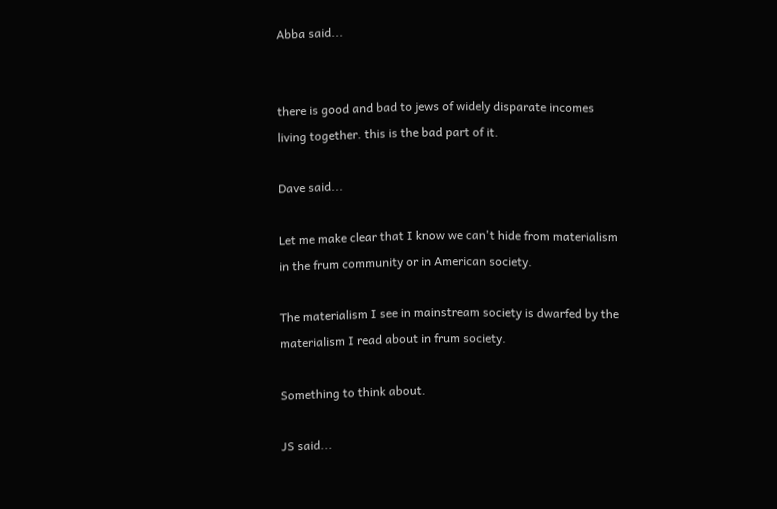Abba said...


there is good and bad to jews of widely disparate incomes living together. this is the bad part of it.

Dave said...

Let me make clear that I know we can't hide from materialism in the frum community or in American society.

The materialism I see in mainstream society is dwarfed by the materialism I read about in frum society.

Something to think about.

JS said...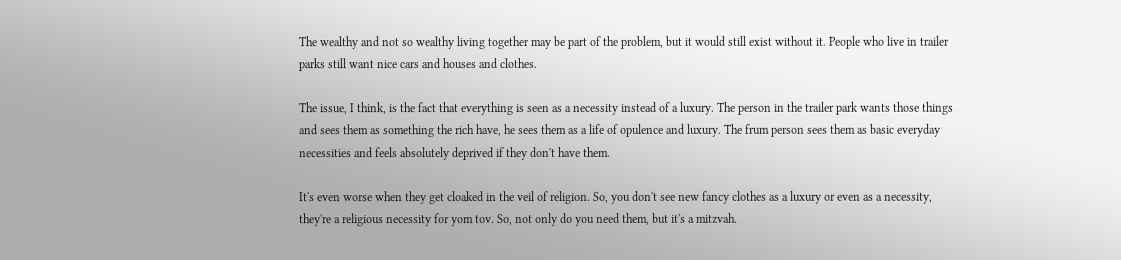The wealthy and not so wealthy living together may be part of the problem, but it would still exist without it. People who live in trailer parks still want nice cars and houses and clothes.

The issue, I think, is the fact that everything is seen as a necessity instead of a luxury. The person in the trailer park wants those things and sees them as something the rich have, he sees them as a life of opulence and luxury. The frum person sees them as basic everyday necessities and feels absolutely deprived if they don't have them.

It's even worse when they get cloaked in the veil of religion. So, you don't see new fancy clothes as a luxury or even as a necessity, they're a religious necessity for yom tov. So, not only do you need them, but it's a mitzvah.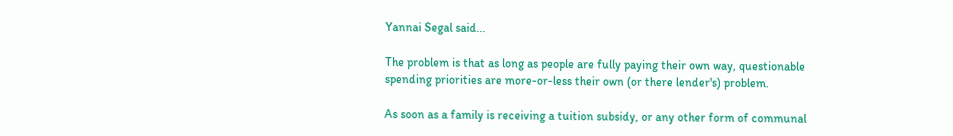Yannai Segal said...

The problem is that as long as people are fully paying their own way, questionable spending priorities are more-or-less their own (or there lender's) problem.

As soon as a family is receiving a tuition subsidy, or any other form of communal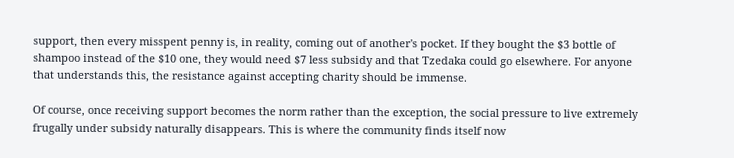support, then every misspent penny is, in reality, coming out of another's pocket. If they bought the $3 bottle of shampoo instead of the $10 one, they would need $7 less subsidy and that Tzedaka could go elsewhere. For anyone that understands this, the resistance against accepting charity should be immense.

Of course, once receiving support becomes the norm rather than the exception, the social pressure to live extremely frugally under subsidy naturally disappears. This is where the community finds itself now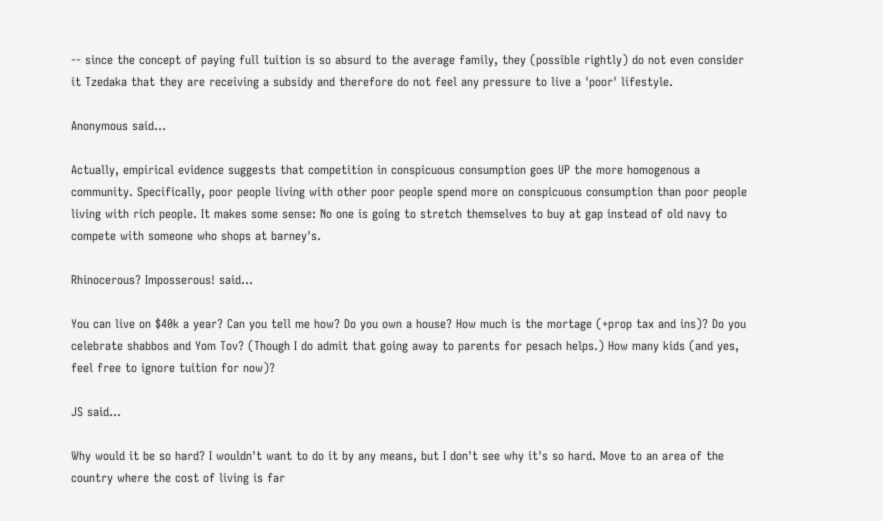-- since the concept of paying full tuition is so absurd to the average family, they (possible rightly) do not even consider it Tzedaka that they are receiving a subsidy and therefore do not feel any pressure to live a 'poor' lifestyle.

Anonymous said...

Actually, empirical evidence suggests that competition in conspicuous consumption goes UP the more homogenous a community. Specifically, poor people living with other poor people spend more on conspicuous consumption than poor people living with rich people. It makes some sense: No one is going to stretch themselves to buy at gap instead of old navy to compete with someone who shops at barney's.

Rhinocerous? Imposserous! said...

You can live on $40k a year? Can you tell me how? Do you own a house? How much is the mortage (+prop tax and ins)? Do you celebrate shabbos and Yom Tov? (Though I do admit that going away to parents for pesach helps.) How many kids (and yes, feel free to ignore tuition for now)?

JS said...

Why would it be so hard? I wouldn't want to do it by any means, but I don't see why it's so hard. Move to an area of the country where the cost of living is far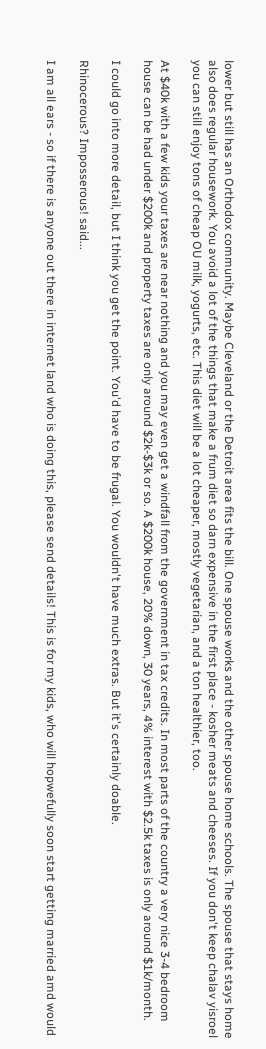lower but still has an Orthodox community. Maybe Cleveland or the Detroit area fits the bill. One spouse works and the other spouse home schools. The spouse that stays home also does regular housework. You avoid a lot of the things that make a frum diet so darn expensive in the first place - kosher meats and cheeses. If you don't keep chalav yisroel you can still enjoy tons of cheap OU milk, yogurts, etc. This diet will be a lot cheaper, mostly vegetarian, and a ton healthier, too.

At $40k with a few kids your taxes are near nothing and you may even get a windfall from the government in tax credits. In most parts of the country a very nice 3-4 bedroom house can be had under $200k and property taxes are only around $2k-$3k or so. A $200k house, 20% down, 30 years, 4% interest with $2.5k taxes is only around $1k/month.

I could go into more detail, but I think you get the point. You'd have to be frugal. You wouldn't have much extras. But it's certainly doable.

Rhinocerous? Imposserous! said...

I am all ears - so if there is anyone out there in internet land who is doing this, please send details! This is for my kids, who will hopwefully soon start getting married amd would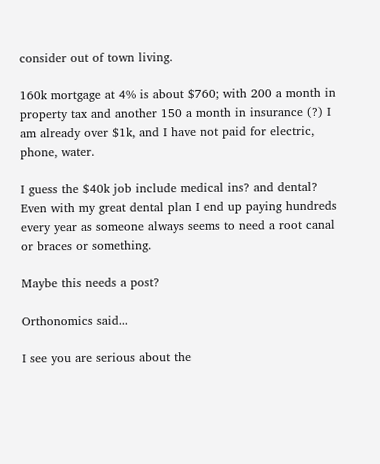consider out of town living.

160k mortgage at 4% is about $760; with 200 a month in property tax and another 150 a month in insurance (?) I am already over $1k, and I have not paid for electric, phone, water.

I guess the $40k job include medical ins? and dental? Even with my great dental plan I end up paying hundreds every year as someone always seems to need a root canal or braces or something.

Maybe this needs a post?

Orthonomics said...

I see you are serious about the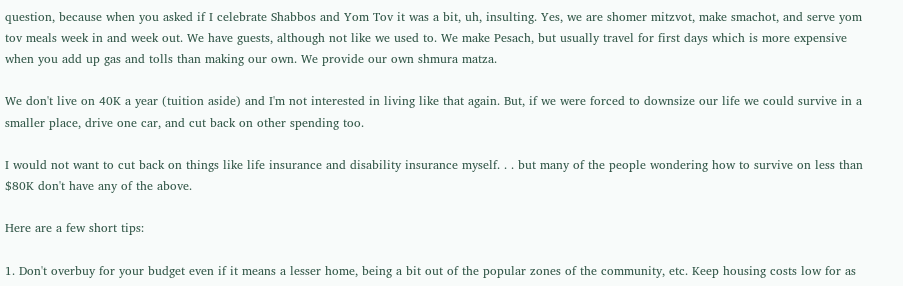question, because when you asked if I celebrate Shabbos and Yom Tov it was a bit, uh, insulting. Yes, we are shomer mitzvot, make smachot, and serve yom tov meals week in and week out. We have guests, although not like we used to. We make Pesach, but usually travel for first days which is more expensive when you add up gas and tolls than making our own. We provide our own shmura matza.

We don't live on 40K a year (tuition aside) and I'm not interested in living like that again. But, if we were forced to downsize our life we could survive in a smaller place, drive one car, and cut back on other spending too.

I would not want to cut back on things like life insurance and disability insurance myself. . . but many of the people wondering how to survive on less than $80K don't have any of the above.

Here are a few short tips:

1. Don't overbuy for your budget even if it means a lesser home, being a bit out of the popular zones of the community, etc. Keep housing costs low for as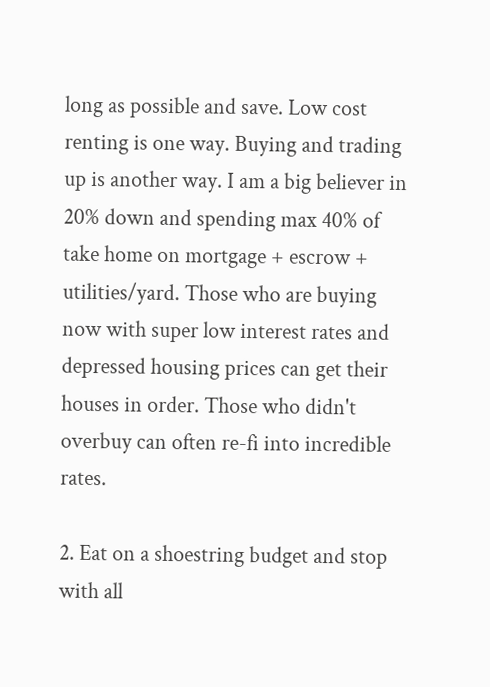long as possible and save. Low cost renting is one way. Buying and trading up is another way. I am a big believer in 20% down and spending max 40% of take home on mortgage + escrow + utilities/yard. Those who are buying now with super low interest rates and depressed housing prices can get their houses in order. Those who didn't overbuy can often re-fi into incredible rates.

2. Eat on a shoestring budget and stop with all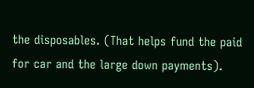the disposables. (That helps fund the paid for car and the large down payments).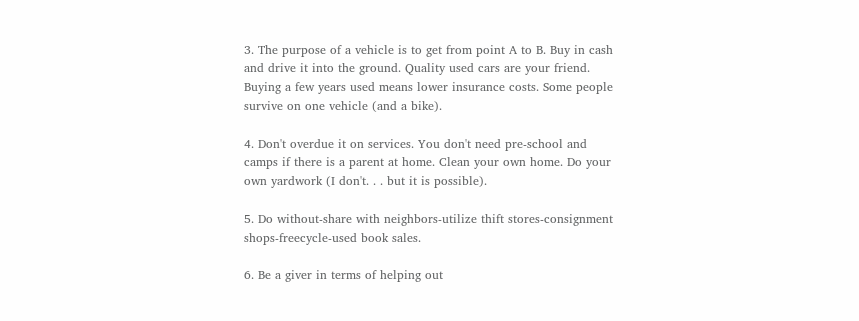3. The purpose of a vehicle is to get from point A to B. Buy in cash and drive it into the ground. Quality used cars are your friend. Buying a few years used means lower insurance costs. Some people survive on one vehicle (and a bike).

4. Don't overdue it on services. You don't need pre-school and camps if there is a parent at home. Clean your own home. Do your own yardwork (I don't. . . but it is possible).

5. Do without-share with neighbors-utilize thift stores-consignment shops-freecycle-used book sales.

6. Be a giver in terms of helping out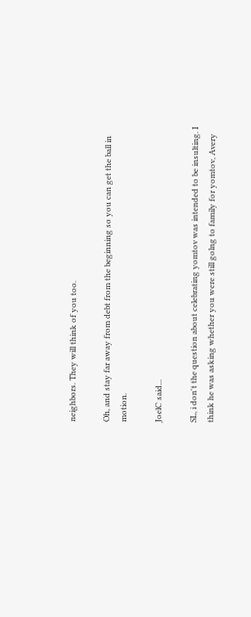neighbors. They will think of you too.

Oh, and stay far away from debt from the beginning so you can get the ball in motion.

JoelC said...

SL, i don't the question about celebrating yomtov was intended to be insulting. I think he was asking whether you were still golng to family for yomtov, Avery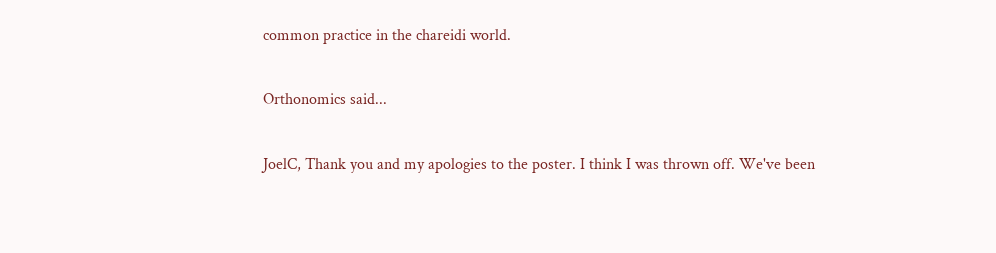common practice in the chareidi world.

Orthonomics said...

JoelC, Thank you and my apologies to the poster. I think I was thrown off. We've been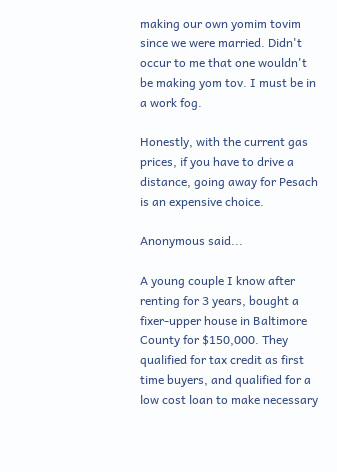making our own yomim tovim since we were married. Didn't occur to me that one wouldn't be making yom tov. I must be in a work fog.

Honestly, with the current gas prices, if you have to drive a distance, going away for Pesach is an expensive choice.

Anonymous said...

A young couple I know after renting for 3 years, bought a fixer-upper house in Baltimore County for $150,000. They qualified for tax credit as first time buyers, and qualified for a low cost loan to make necessary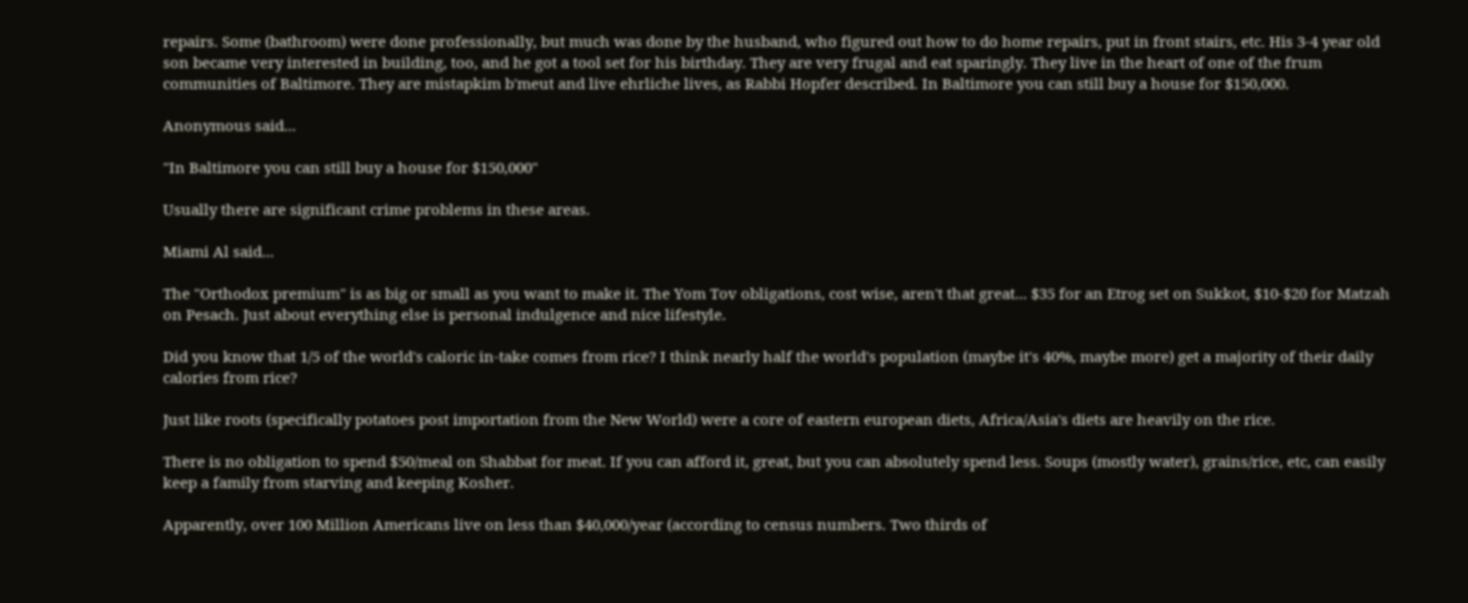repairs. Some (bathroom) were done professionally, but much was done by the husband, who figured out how to do home repairs, put in front stairs, etc. His 3-4 year old son became very interested in building, too, and he got a tool set for his birthday. They are very frugal and eat sparingly. They live in the heart of one of the frum communities of Baltimore. They are mistapkim b'meut and live ehrliche lives, as Rabbi Hopfer described. In Baltimore you can still buy a house for $150,000.

Anonymous said...

"In Baltimore you can still buy a house for $150,000"

Usually there are significant crime problems in these areas.

Miami Al said...

The "Orthodox premium" is as big or small as you want to make it. The Yom Tov obligations, cost wise, aren't that great... $35 for an Etrog set on Sukkot, $10-$20 for Matzah on Pesach. Just about everything else is personal indulgence and nice lifestyle.

Did you know that 1/5 of the world's caloric in-take comes from rice? I think nearly half the world's population (maybe it's 40%, maybe more) get a majority of their daily calories from rice?

Just like roots (specifically potatoes post importation from the New World) were a core of eastern european diets, Africa/Asia's diets are heavily on the rice.

There is no obligation to spend $50/meal on Shabbat for meat. If you can afford it, great, but you can absolutely spend less. Soups (mostly water), grains/rice, etc, can easily keep a family from starving and keeping Kosher.

Apparently, over 100 Million Americans live on less than $40,000/year (according to census numbers. Two thirds of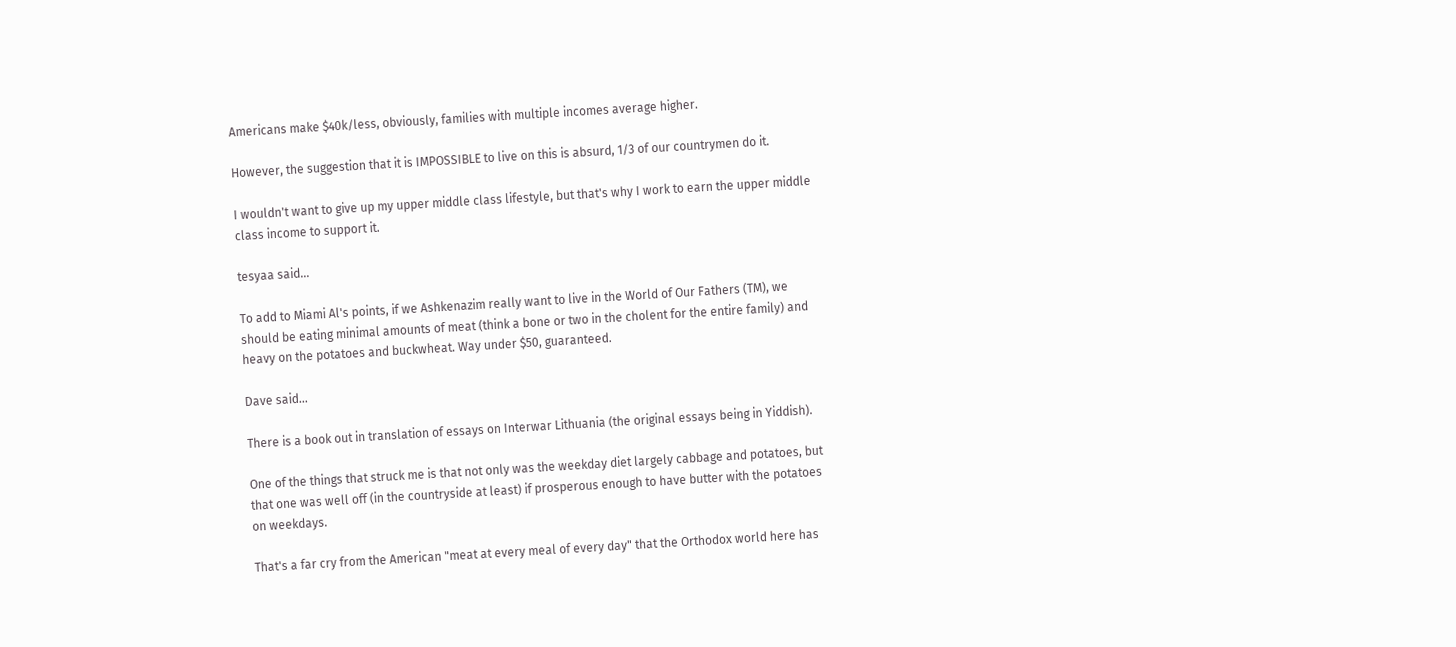Americans make $40k/less, obviously, families with multiple incomes average higher.

However, the suggestion that it is IMPOSSIBLE to live on this is absurd, 1/3 of our countrymen do it.

I wouldn't want to give up my upper middle class lifestyle, but that's why I work to earn the upper middle class income to support it.

tesyaa said...

To add to Miami Al's points, if we Ashkenazim really want to live in the World of Our Fathers (TM), we should be eating minimal amounts of meat (think a bone or two in the cholent for the entire family) and heavy on the potatoes and buckwheat. Way under $50, guaranteed.

Dave said...

There is a book out in translation of essays on Interwar Lithuania (the original essays being in Yiddish).

One of the things that struck me is that not only was the weekday diet largely cabbage and potatoes, but that one was well off (in the countryside at least) if prosperous enough to have butter with the potatoes on weekdays.

That's a far cry from the American "meat at every meal of every day" that the Orthodox world here has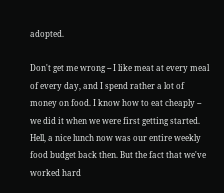adopted.

Don't get me wrong -- I like meat at every meal of every day, and I spend rather a lot of money on food. I know how to eat cheaply -- we did it when we were first getting started. Hell, a nice lunch now was our entire weekly food budget back then. But the fact that we've worked hard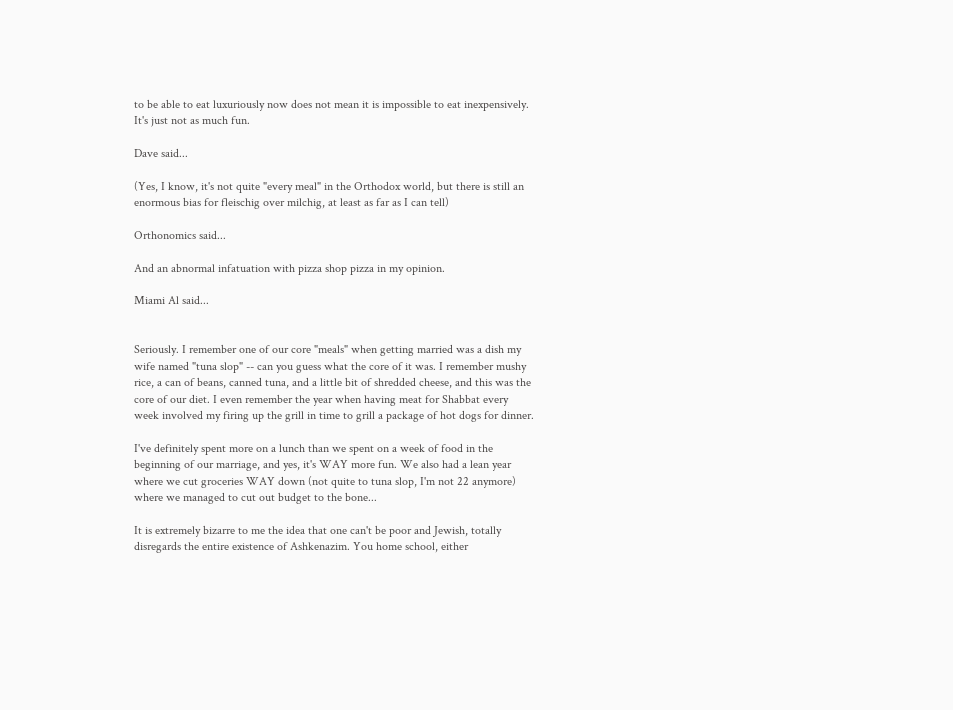to be able to eat luxuriously now does not mean it is impossible to eat inexpensively. It's just not as much fun.

Dave said...

(Yes, I know, it's not quite "every meal" in the Orthodox world, but there is still an enormous bias for fleischig over milchig, at least as far as I can tell)

Orthonomics said...

And an abnormal infatuation with pizza shop pizza in my opinion.

Miami Al said...


Seriously. I remember one of our core "meals" when getting married was a dish my wife named "tuna slop" -- can you guess what the core of it was. I remember mushy rice, a can of beans, canned tuna, and a little bit of shredded cheese, and this was the core of our diet. I even remember the year when having meat for Shabbat every week involved my firing up the grill in time to grill a package of hot dogs for dinner.

I've definitely spent more on a lunch than we spent on a week of food in the beginning of our marriage, and yes, it's WAY more fun. We also had a lean year where we cut groceries WAY down (not quite to tuna slop, I'm not 22 anymore) where we managed to cut out budget to the bone...

It is extremely bizarre to me the idea that one can't be poor and Jewish, totally disregards the entire existence of Ashkenazim. You home school, either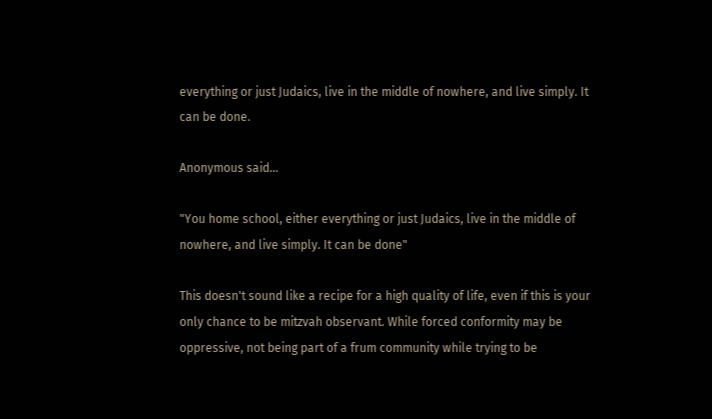everything or just Judaics, live in the middle of nowhere, and live simply. It can be done.

Anonymous said...

"You home school, either everything or just Judaics, live in the middle of nowhere, and live simply. It can be done"

This doesn't sound like a recipe for a high quality of life, even if this is your only chance to be mitzvah observant. While forced conformity may be oppressive, not being part of a frum community while trying to be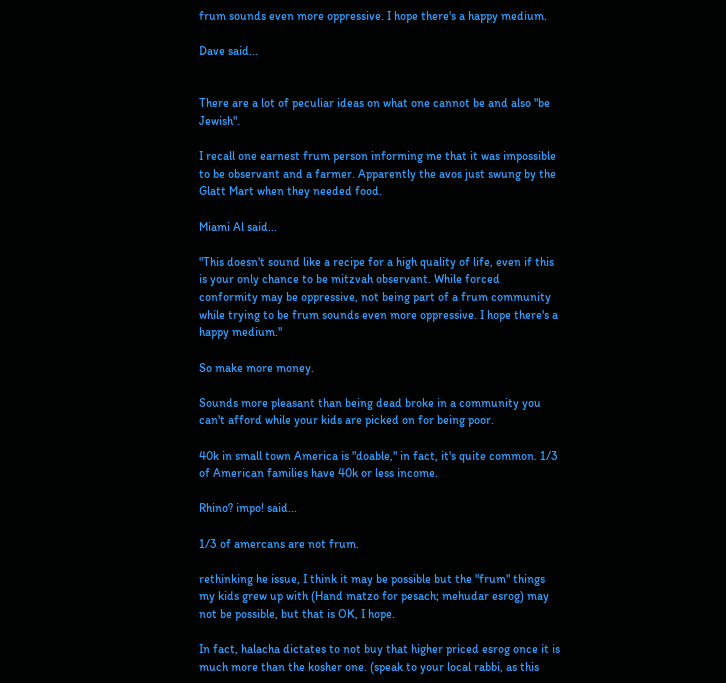frum sounds even more oppressive. I hope there's a happy medium.

Dave said...


There are a lot of peculiar ideas on what one cannot be and also "be Jewish".

I recall one earnest frum person informing me that it was impossible to be observant and a farmer. Apparently the avos just swung by the Glatt Mart when they needed food.

Miami Al said...

"This doesn't sound like a recipe for a high quality of life, even if this is your only chance to be mitzvah observant. While forced conformity may be oppressive, not being part of a frum community while trying to be frum sounds even more oppressive. I hope there's a happy medium."

So make more money.

Sounds more pleasant than being dead broke in a community you can't afford while your kids are picked on for being poor.

40k in small town America is "doable," in fact, it's quite common. 1/3 of American families have 40k or less income.

Rhino? impo! said...

1/3 of amercans are not frum.

rethinking he issue, I think it may be possible but the "frum" things my kids grew up with (Hand matzo for pesach; mehudar esrog) may not be possible, but that is OK, I hope.

In fact, halacha dictates to not buy that higher priced esrog once it is much more than the kosher one. (speak to your local rabbi, as this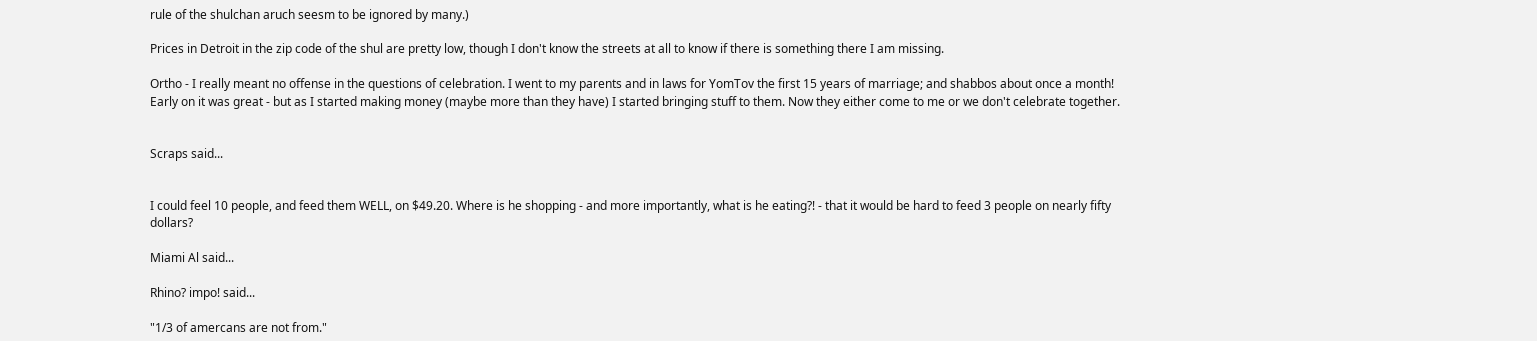rule of the shulchan aruch seesm to be ignored by many.)

Prices in Detroit in the zip code of the shul are pretty low, though I don't know the streets at all to know if there is something there I am missing.

Ortho - I really meant no offense in the questions of celebration. I went to my parents and in laws for YomTov the first 15 years of marriage; and shabbos about once a month! Early on it was great - but as I started making money (maybe more than they have) I started bringing stuff to them. Now they either come to me or we don't celebrate together.


Scraps said...


I could feel 10 people, and feed them WELL, on $49.20. Where is he shopping - and more importantly, what is he eating?! - that it would be hard to feed 3 people on nearly fifty dollars?

Miami Al said...

Rhino? impo! said...

"1/3 of amercans are not from."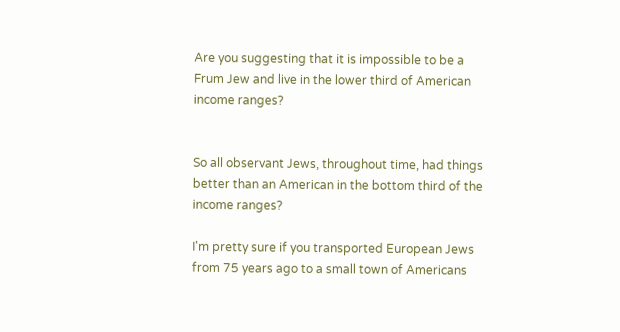Are you suggesting that it is impossible to be a Frum Jew and live in the lower third of American income ranges?


So all observant Jews, throughout time, had things better than an American in the bottom third of the income ranges?

I'm pretty sure if you transported European Jews from 75 years ago to a small town of Americans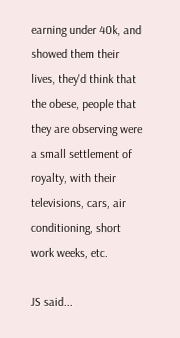earning under 40k, and showed them their lives, they'd think that the obese, people that they are observing were a small settlement of royalty, with their televisions, cars, air conditioning, short work weeks, etc.

JS said...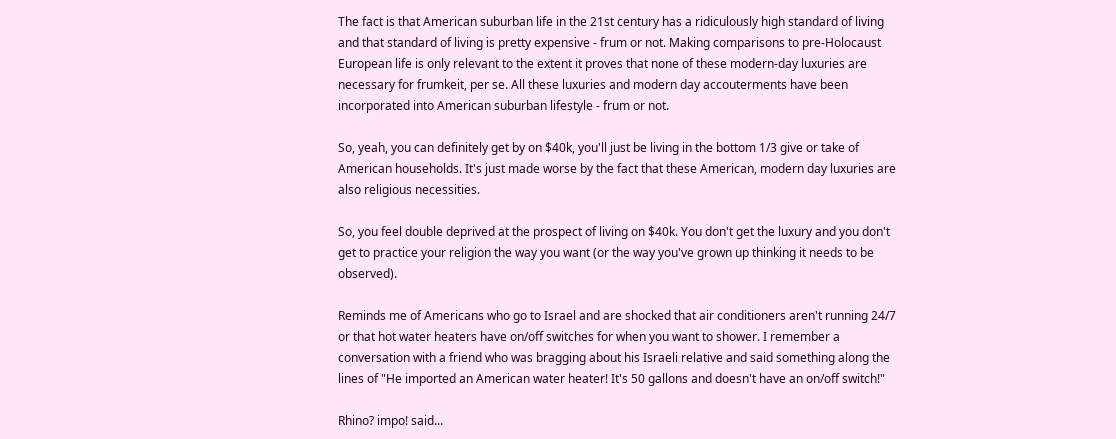The fact is that American suburban life in the 21st century has a ridiculously high standard of living and that standard of living is pretty expensive - frum or not. Making comparisons to pre-Holocaust European life is only relevant to the extent it proves that none of these modern-day luxuries are necessary for frumkeit, per se. All these luxuries and modern day accouterments have been incorporated into American suburban lifestyle - frum or not.

So, yeah, you can definitely get by on $40k, you'll just be living in the bottom 1/3 give or take of American households. It's just made worse by the fact that these American, modern day luxuries are also religious necessities.

So, you feel double deprived at the prospect of living on $40k. You don't get the luxury and you don't get to practice your religion the way you want (or the way you've grown up thinking it needs to be observed).

Reminds me of Americans who go to Israel and are shocked that air conditioners aren't running 24/7 or that hot water heaters have on/off switches for when you want to shower. I remember a conversation with a friend who was bragging about his Israeli relative and said something along the lines of "He imported an American water heater! It's 50 gallons and doesn't have an on/off switch!"

Rhino? impo! said...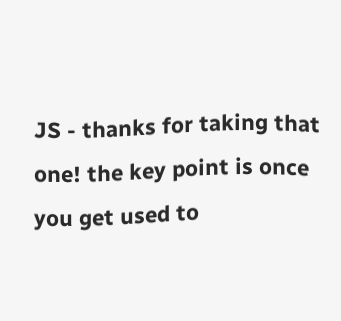JS - thanks for taking that one! the key point is once you get used to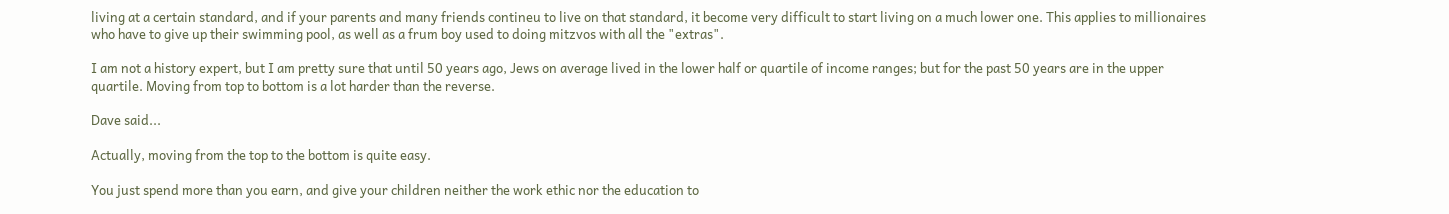living at a certain standard, and if your parents and many friends contineu to live on that standard, it become very difficult to start living on a much lower one. This applies to millionaires who have to give up their swimming pool, as well as a frum boy used to doing mitzvos with all the "extras".

I am not a history expert, but I am pretty sure that until 50 years ago, Jews on average lived in the lower half or quartile of income ranges; but for the past 50 years are in the upper quartile. Moving from top to bottom is a lot harder than the reverse.

Dave said...

Actually, moving from the top to the bottom is quite easy.

You just spend more than you earn, and give your children neither the work ethic nor the education to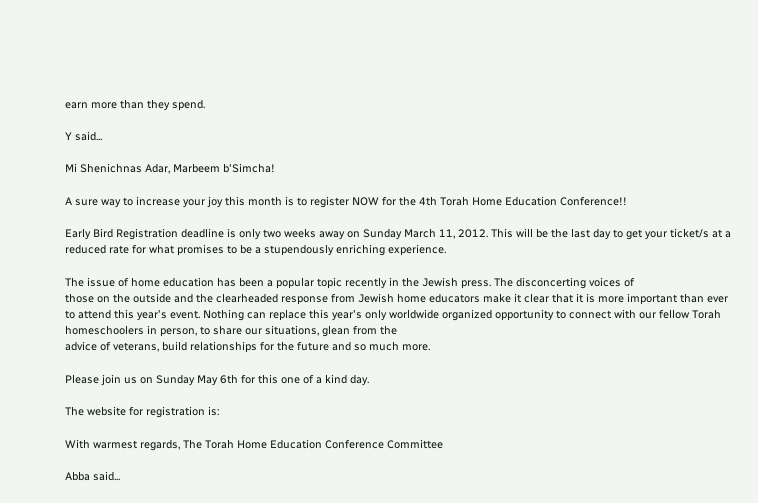earn more than they spend.

Y said...

Mi Shenichnas Adar, Marbeem b'Simcha!

A sure way to increase your joy this month is to register NOW for the 4th Torah Home Education Conference!!

Early Bird Registration deadline is only two weeks away on Sunday March 11, 2012. This will be the last day to get your ticket/s at a reduced rate for what promises to be a stupendously enriching experience.

The issue of home education has been a popular topic recently in the Jewish press. The disconcerting voices of
those on the outside and the clearheaded response from Jewish home educators make it clear that it is more important than ever to attend this year's event. Nothing can replace this year's only worldwide organized opportunity to connect with our fellow Torah homeschoolers in person, to share our situations, glean from the
advice of veterans, build relationships for the future and so much more.

Please join us on Sunday May 6th for this one of a kind day.

The website for registration is:

With warmest regards, The Torah Home Education Conference Committee

Abba said...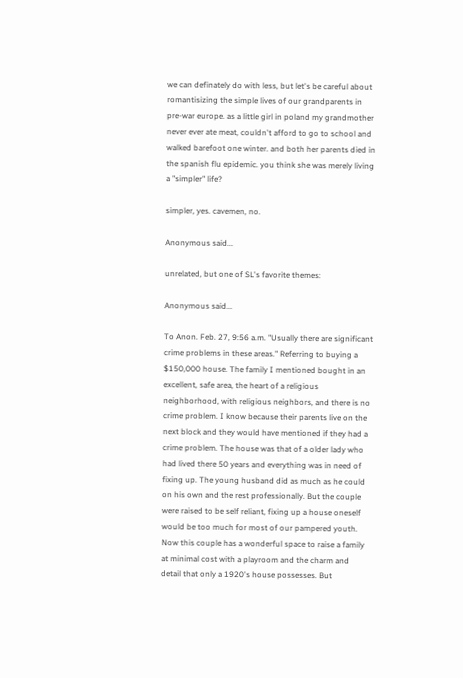we can definately do with less, but let's be careful about romantisizing the simple lives of our grandparents in pre-war europe. as a little girl in poland my grandmother never ever ate meat, couldn't afford to go to school and walked barefoot one winter. and both her parents died in the spanish flu epidemic. you think she was merely living a "simpler" life?

simpler, yes. cavemen, no.

Anonymous said...

unrelated, but one of SL's favorite themes:

Anonymous said...

To Anon. Feb. 27, 9:56 a.m. "Usually there are significant crime problems in these areas." Referring to buying a $150,000 house. The family I mentioned bought in an excellent, safe area, the heart of a religious neighborhood, with religious neighbors, and there is no crime problem. I know because their parents live on the next block and they would have mentioned if they had a crime problem. The house was that of a older lady who had lived there 50 years and everything was in need of fixing up. The young husband did as much as he could on his own and the rest professionally. But the couple were raised to be self reliant, fixing up a house oneself would be too much for most of our pampered youth. Now this couple has a wonderful space to raise a family at minimal cost with a playroom and the charm and detail that only a 1920's house possesses. But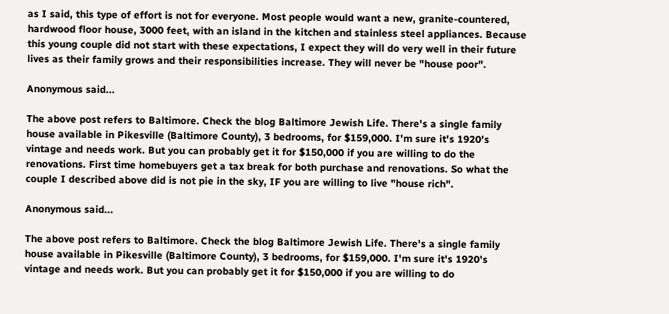as I said, this type of effort is not for everyone. Most people would want a new, granite-countered, hardwood floor house, 3000 feet, with an island in the kitchen and stainless steel appliances. Because this young couple did not start with these expectations, I expect they will do very well in their future lives as their family grows and their responsibilities increase. They will never be "house poor".

Anonymous said...

The above post refers to Baltimore. Check the blog Baltimore Jewish Life. There's a single family house available in Pikesville (Baltimore County), 3 bedrooms, for $159,000. I'm sure it's 1920's vintage and needs work. But you can probably get it for $150,000 if you are willing to do the renovations. First time homebuyers get a tax break for both purchase and renovations. So what the couple I described above did is not pie in the sky, IF you are willing to live "house rich".

Anonymous said...

The above post refers to Baltimore. Check the blog Baltimore Jewish Life. There's a single family house available in Pikesville (Baltimore County), 3 bedrooms, for $159,000. I'm sure it's 1920's vintage and needs work. But you can probably get it for $150,000 if you are willing to do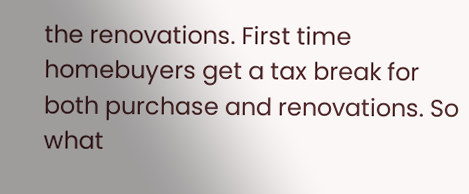the renovations. First time homebuyers get a tax break for both purchase and renovations. So what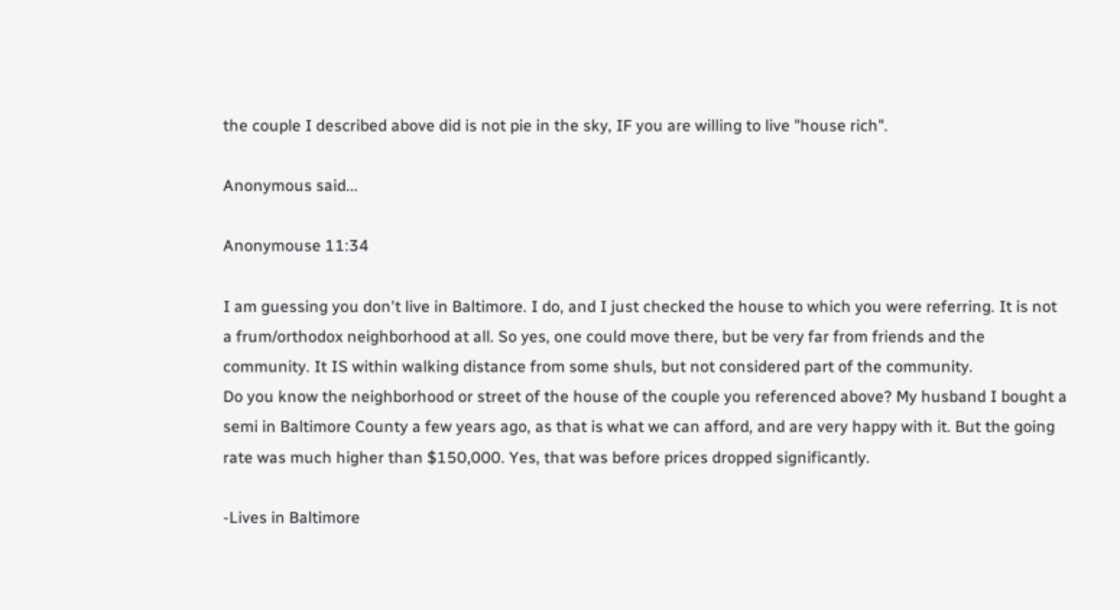the couple I described above did is not pie in the sky, IF you are willing to live "house rich".

Anonymous said...

Anonymouse 11:34

I am guessing you don't live in Baltimore. I do, and I just checked the house to which you were referring. It is not a frum/orthodox neighborhood at all. So yes, one could move there, but be very far from friends and the community. It IS within walking distance from some shuls, but not considered part of the community.
Do you know the neighborhood or street of the house of the couple you referenced above? My husband I bought a semi in Baltimore County a few years ago, as that is what we can afford, and are very happy with it. But the going rate was much higher than $150,000. Yes, that was before prices dropped significantly.

-Lives in Baltimore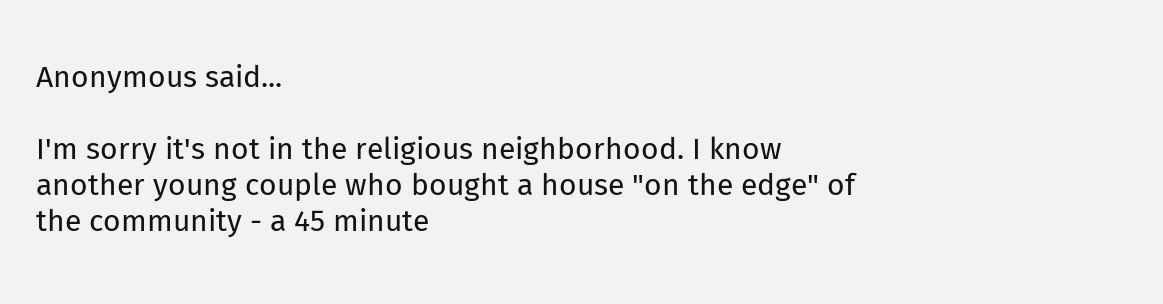Anonymous said...

I'm sorry it's not in the religious neighborhood. I know another young couple who bought a house "on the edge" of the community - a 45 minute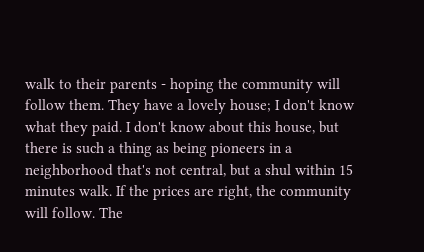walk to their parents - hoping the community will follow them. They have a lovely house; I don't know what they paid. I don't know about this house, but there is such a thing as being pioneers in a neighborhood that's not central, but a shul within 15 minutes walk. If the prices are right, the community will follow. The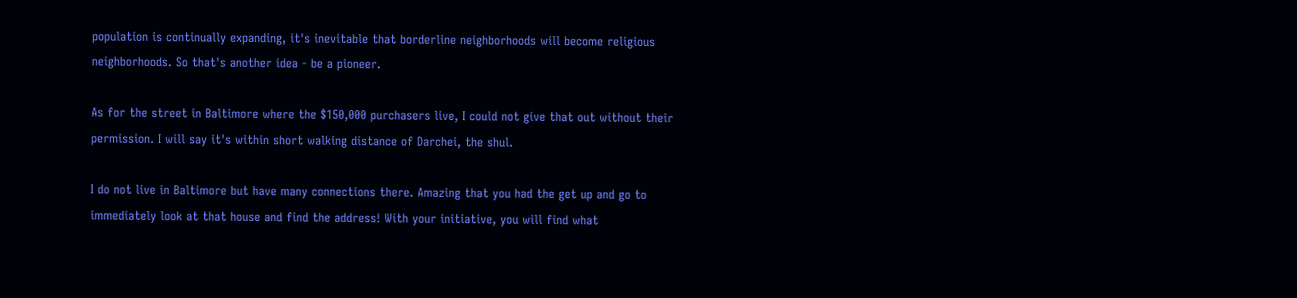population is continually expanding, it's inevitable that borderline neighborhoods will become religious neighborhoods. So that's another idea - be a pioneer.

As for the street in Baltimore where the $150,000 purchasers live, I could not give that out without their permission. I will say it's within short walking distance of Darchei, the shul.

I do not live in Baltimore but have many connections there. Amazing that you had the get up and go to immediately look at that house and find the address! With your initiative, you will find what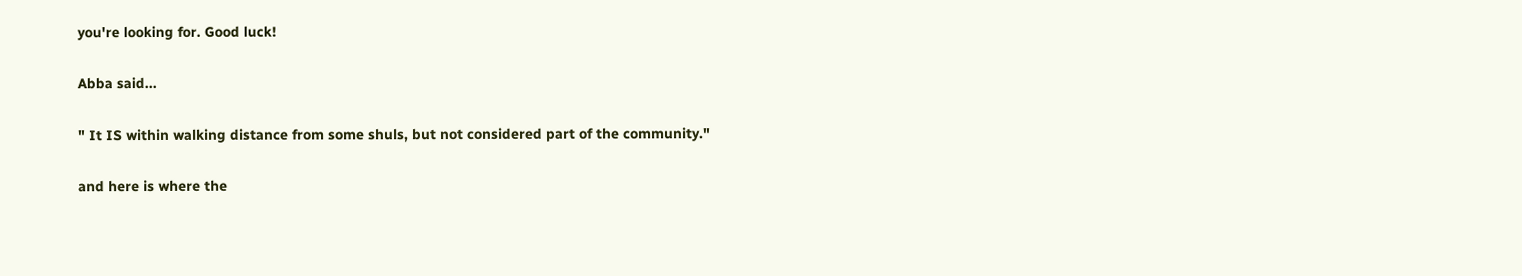you're looking for. Good luck!

Abba said...

" It IS within walking distance from some shuls, but not considered part of the community."

and here is where the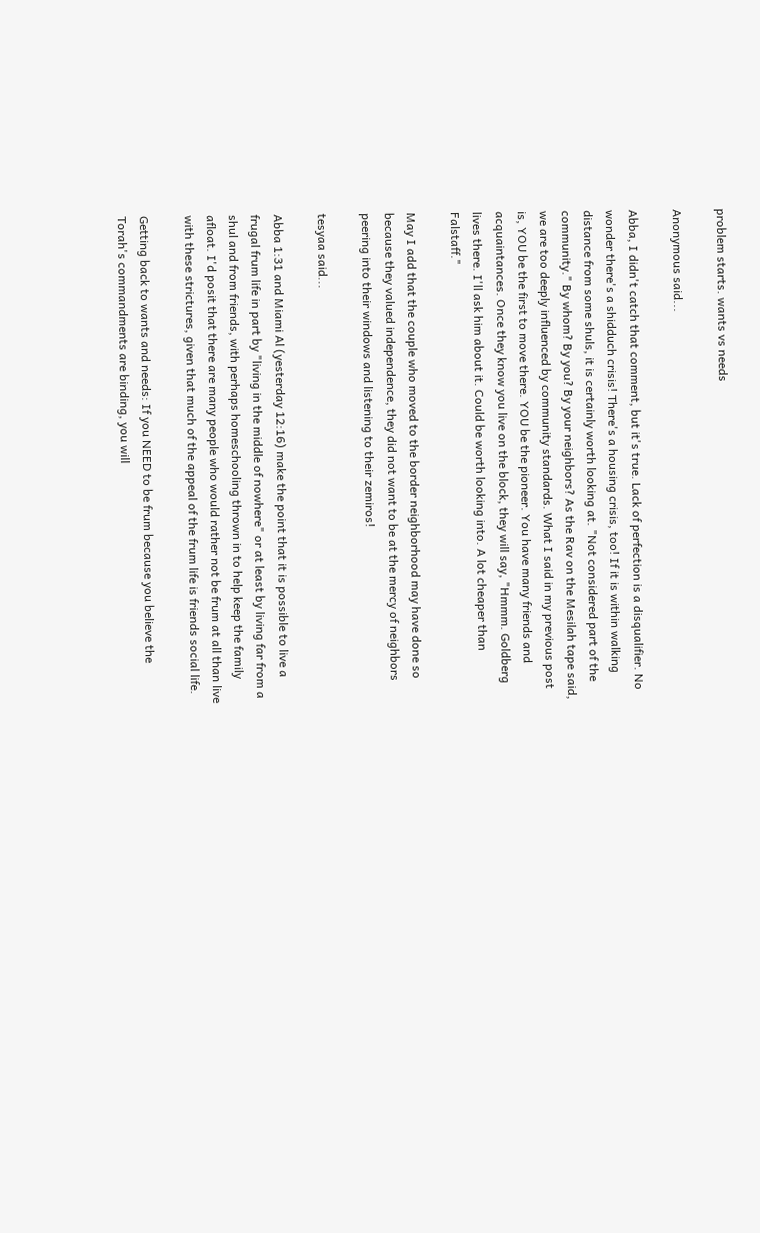problem starts. wants vs needs

Anonymous said...

Abba, I didn't catch that comment, but it's true. Lack of perfection is a disqualifier. No wonder there's a shidduch crisis! There's a housing crisis, too! If it is within walking distance from some shuls, it is certainly worth looking at. "Not considered part of the community." By whom? By you? By your neighbors? As the Rav on the Mesilah tape said, we are too deeply influenced by community standards. What I said in my previous post is, YOU be the first to move there. YOU be the pioneer. You have many friends and acquaintances. Once they know you live on the block, they will say, "Hmmm. Goldberg lives there. I'll ask him about it. Could be worth looking into. A lot cheaper than Falstaff."

May I add that the couple who moved to the border neighborhood may have done so because they valued independence, they did not want to be at the mercy of neighbors peering into their windows and listening to their zemiros!

tesyaa said...

Abba 1:31 and Miami Al (yesterday 12:16) make the point that it is possible to live a frugal frum life in part by "living in the middle of nowhere" or at least by living far from a shul and from friends, with perhaps homeschooling thrown in to help keep the family afloat. I'd posit that there are many people who would rather not be frum at all than live with these strictures, given that much of the appeal of the frum life is friends social life.

Getting back to wants and needs: If you NEED to be frum because you believe the Torah's commandments are binding, you will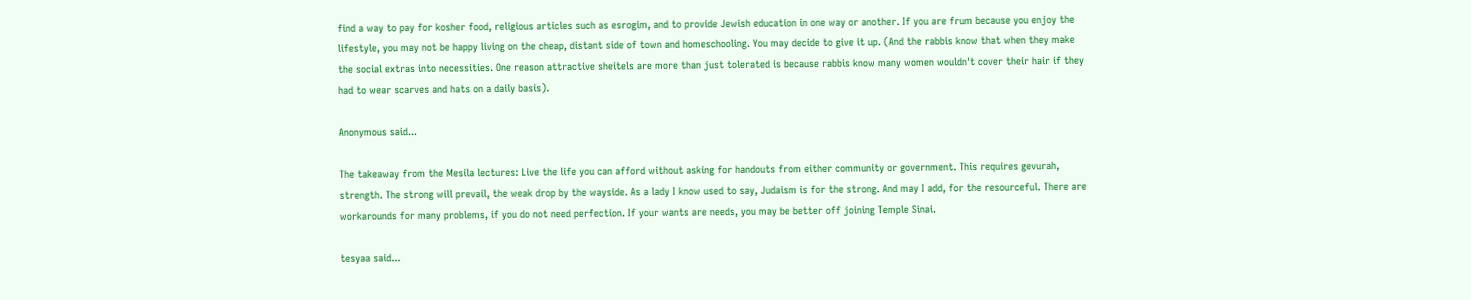find a way to pay for kosher food, religious articles such as esrogim, and to provide Jewish education in one way or another. If you are frum because you enjoy the lifestyle, you may not be happy living on the cheap, distant side of town and homeschooling. You may decide to give it up. (And the rabbis know that when they make the social extras into necessities. One reason attractive sheitels are more than just tolerated is because rabbis know many women wouldn't cover their hair if they had to wear scarves and hats on a daily basis).

Anonymous said...

The takeaway from the Mesila lectures: Live the life you can afford without asking for handouts from either community or government. This requires gevurah, strength. The strong will prevail, the weak drop by the wayside. As a lady I know used to say, Judaism is for the strong. And may I add, for the resourceful. There are workarounds for many problems, if you do not need perfection. If your wants are needs, you may be better off joining Temple Sinai.

tesyaa said...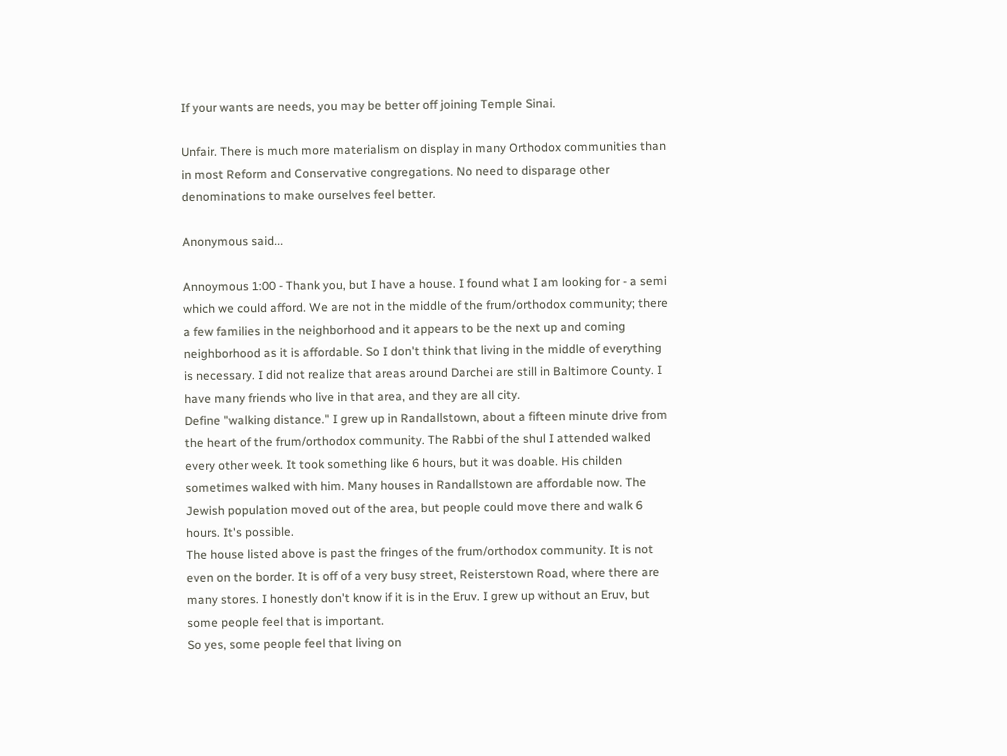If your wants are needs, you may be better off joining Temple Sinai.

Unfair. There is much more materialism on display in many Orthodox communities than in most Reform and Conservative congregations. No need to disparage other denominations to make ourselves feel better.

Anonymous said...

Annoymous 1:00 - Thank you, but I have a house. I found what I am looking for - a semi which we could afford. We are not in the middle of the frum/orthodox community; there a few families in the neighborhood and it appears to be the next up and coming neighborhood as it is affordable. So I don't think that living in the middle of everything is necessary. I did not realize that areas around Darchei are still in Baltimore County. I have many friends who live in that area, and they are all city.
Define "walking distance." I grew up in Randallstown, about a fifteen minute drive from the heart of the frum/orthodox community. The Rabbi of the shul I attended walked every other week. It took something like 6 hours, but it was doable. His childen sometimes walked with him. Many houses in Randallstown are affordable now. The Jewish population moved out of the area, but people could move there and walk 6 hours. It's possible.
The house listed above is past the fringes of the frum/orthodox community. It is not even on the border. It is off of a very busy street, Reisterstown Road, where there are many stores. I honestly don't know if it is in the Eruv. I grew up without an Eruv, but some people feel that is important.
So yes, some people feel that living on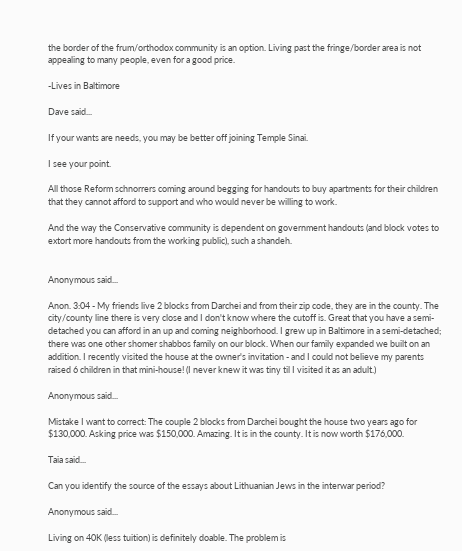the border of the frum/orthodox community is an option. Living past the fringe/border area is not appealing to many people, even for a good price.

-Lives in Baltimore

Dave said...

If your wants are needs, you may be better off joining Temple Sinai.

I see your point.

All those Reform schnorrers coming around begging for handouts to buy apartments for their children that they cannot afford to support and who would never be willing to work.

And the way the Conservative community is dependent on government handouts (and block votes to extort more handouts from the working public), such a shandeh.


Anonymous said...

Anon. 3:04 - My friends live 2 blocks from Darchei and from their zip code, they are in the county. The city/county line there is very close and I don't know where the cutoff is. Great that you have a semi-detached you can afford in an up and coming neighborhood. I grew up in Baltimore in a semi-detached; there was one other shomer shabbos family on our block. When our family expanded we built on an addition. I recently visited the house at the owner's invitation - and I could not believe my parents raised 6 children in that mini-house! (I never knew it was tiny til I visited it as an adult.)

Anonymous said...

Mistake I want to correct: The couple 2 blocks from Darchei bought the house two years ago for $130,000. Asking price was $150,000. Amazing. It is in the county. It is now worth $176,000.

Taia said...

Can you identify the source of the essays about Lithuanian Jews in the interwar period?

Anonymous said...

Living on 40K (less tuition) is definitely doable. The problem is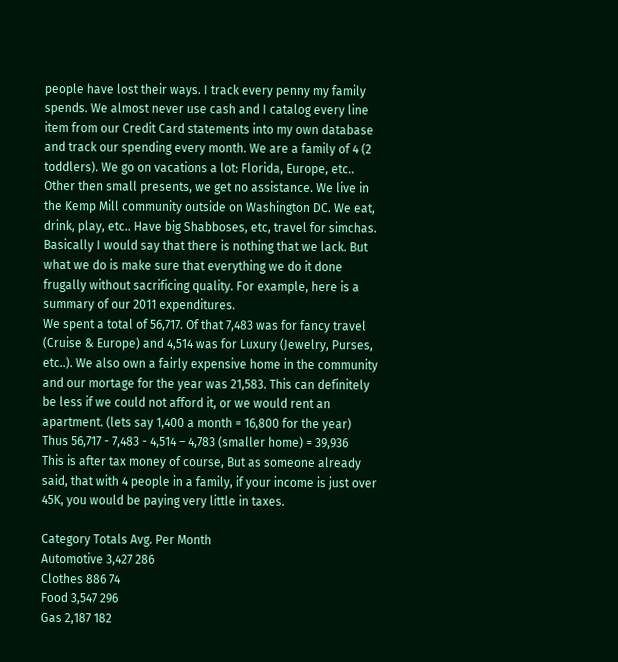people have lost their ways. I track every penny my family spends. We almost never use cash and I catalog every line item from our Credit Card statements into my own database and track our spending every month. We are a family of 4 (2 toddlers). We go on vacations a lot: Florida, Europe, etc.. Other then small presents, we get no assistance. We live in the Kemp Mill community outside on Washington DC. We eat, drink, play, etc.. Have big Shabboses, etc, travel for simchas. Basically I would say that there is nothing that we lack. But what we do is make sure that everything we do it done frugally without sacrificing quality. For example, here is a summary of our 2011 expenditures.
We spent a total of 56,717. Of that 7,483 was for fancy travel (Cruise & Europe) and 4,514 was for Luxury (Jewelry, Purses, etc..). We also own a fairly expensive home in the community and our mortage for the year was 21,583. This can definitely be less if we could not afford it, or we would rent an apartment. (lets say 1,400 a month = 16,800 for the year)
Thus 56,717 - 7,483 - 4,514 – 4,783 (smaller home) = 39,936
This is after tax money of course, But as someone already said, that with 4 people in a family, if your income is just over 45K, you would be paying very little in taxes.

Category Totals Avg. Per Month
Automotive 3,427 286
Clothes 886 74
Food 3,547 296
Gas 2,187 182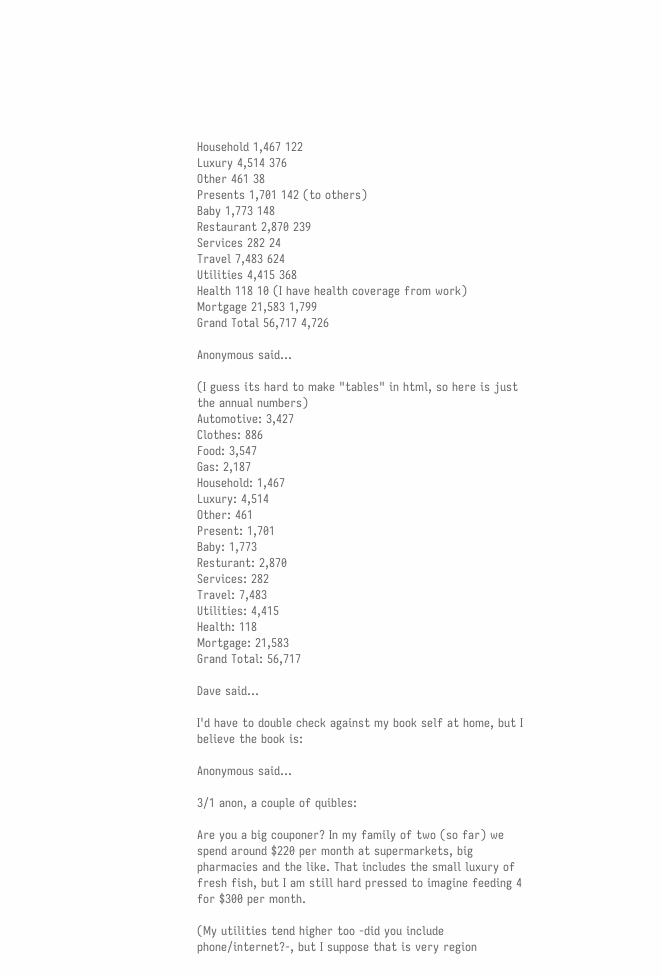Household 1,467 122
Luxury 4,514 376
Other 461 38
Presents 1,701 142 (to others)
Baby 1,773 148
Restaurant 2,870 239
Services 282 24
Travel 7,483 624
Utilities 4,415 368
Health 118 10 (I have health coverage from work)
Mortgage 21,583 1,799
Grand Total 56,717 4,726

Anonymous said...

(I guess its hard to make "tables" in html, so here is just the annual numbers)
Automotive: 3,427
Clothes: 886
Food: 3,547
Gas: 2,187
Household: 1,467
Luxury: 4,514
Other: 461
Present: 1,701
Baby: 1,773
Resturant: 2,870
Services: 282
Travel: 7,483
Utilities: 4,415
Health: 118
Mortgage: 21,583
Grand Total: 56,717

Dave said...

I'd have to double check against my book self at home, but I believe the book is:

Anonymous said...

3/1 anon, a couple of quibles:

Are you a big couponer? In my family of two (so far) we spend around $220 per month at supermarkets, big pharmacies and the like. That includes the small luxury of fresh fish, but I am still hard pressed to imagine feeding 4 for $300 per month.

(My utilities tend higher too -did you include phone/internet?-, but I suppose that is very region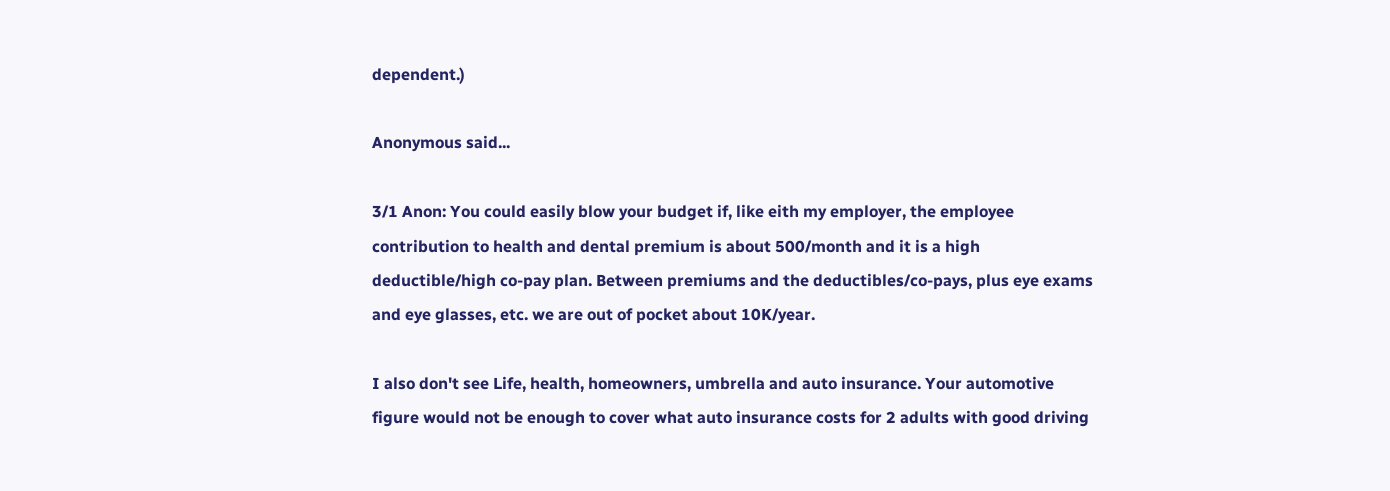dependent.)

Anonymous said...

3/1 Anon: You could easily blow your budget if, like eith my employer, the employee contribution to health and dental premium is about 500/month and it is a high deductible/high co-pay plan. Between premiums and the deductibles/co-pays, plus eye exams and eye glasses, etc. we are out of pocket about 10K/year.

I also don't see Life, health, homeowners, umbrella and auto insurance. Your automotive figure would not be enough to cover what auto insurance costs for 2 adults with good driving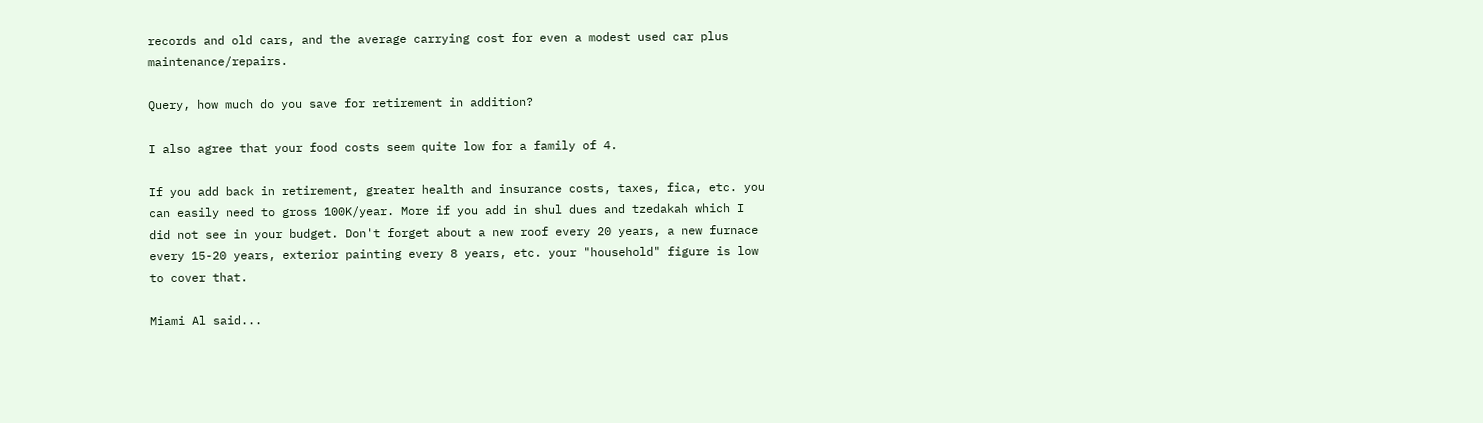records and old cars, and the average carrying cost for even a modest used car plus maintenance/repairs.

Query, how much do you save for retirement in addition?

I also agree that your food costs seem quite low for a family of 4.

If you add back in retirement, greater health and insurance costs, taxes, fica, etc. you can easily need to gross 100K/year. More if you add in shul dues and tzedakah which I did not see in your budget. Don't forget about a new roof every 20 years, a new furnace every 15-20 years, exterior painting every 8 years, etc. your "household" figure is low to cover that.

Miami Al said...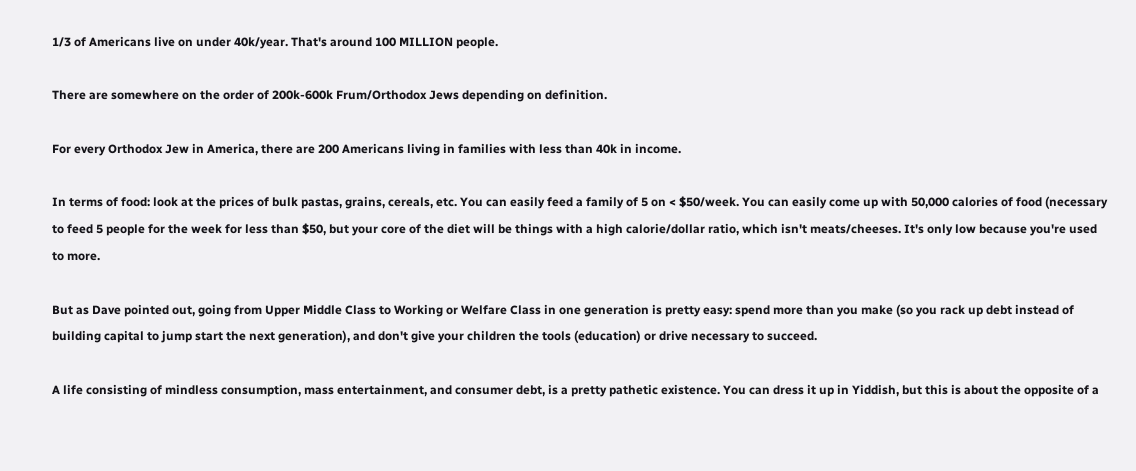1/3 of Americans live on under 40k/year. That's around 100 MILLION people.

There are somewhere on the order of 200k-600k Frum/Orthodox Jews depending on definition.

For every Orthodox Jew in America, there are 200 Americans living in families with less than 40k in income.

In terms of food: look at the prices of bulk pastas, grains, cereals, etc. You can easily feed a family of 5 on < $50/week. You can easily come up with 50,000 calories of food (necessary to feed 5 people for the week for less than $50, but your core of the diet will be things with a high calorie/dollar ratio, which isn't meats/cheeses. It's only low because you're used to more.

But as Dave pointed out, going from Upper Middle Class to Working or Welfare Class in one generation is pretty easy: spend more than you make (so you rack up debt instead of building capital to jump start the next generation), and don't give your children the tools (education) or drive necessary to succeed.

A life consisting of mindless consumption, mass entertainment, and consumer debt, is a pretty pathetic existence. You can dress it up in Yiddish, but this is about the opposite of a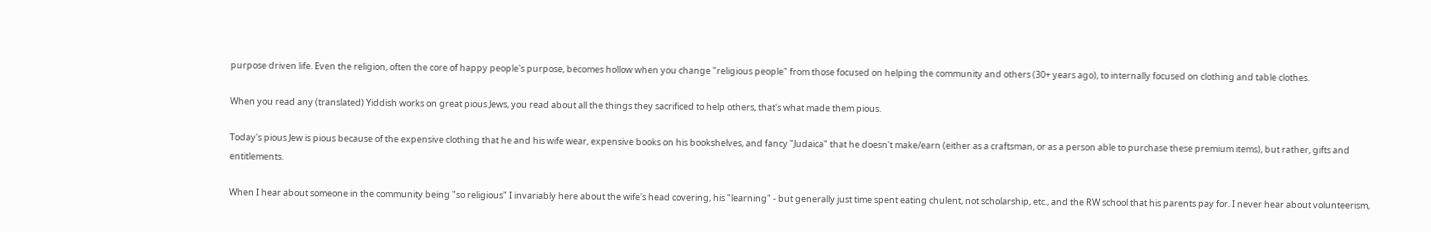purpose driven life. Even the religion, often the core of happy people's purpose, becomes hollow when you change "religious people" from those focused on helping the community and others (30+ years ago), to internally focused on clothing and table clothes.

When you read any (translated) Yiddish works on great pious Jews, you read about all the things they sacrificed to help others, that's what made them pious.

Today's pious Jew is pious because of the expensive clothing that he and his wife wear, expensive books on his bookshelves, and fancy "Judaica" that he doesn't make/earn (either as a craftsman, or as a person able to purchase these premium items), but rather, gifts and entitlements.

When I hear about someone in the community being "so religious" I invariably here about the wife's head covering, his "learning" - but generally just time spent eating chulent, not scholarship, etc., and the RW school that his parents pay for. I never hear about volunteerism,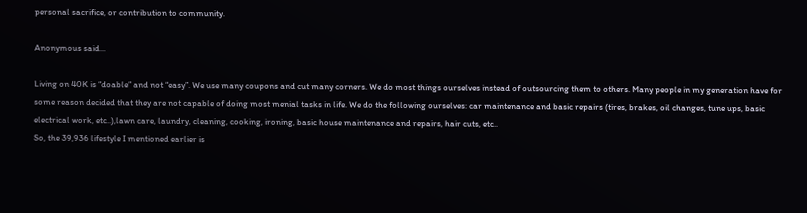personal sacrifice, or contribution to community.

Anonymous said...

Living on 40K is “doable” and not “easy”. We use many coupons and cut many corners. We do most things ourselves instead of outsourcing them to others. Many people in my generation have for some reason decided that they are not capable of doing most menial tasks in life. We do the following ourselves: car maintenance and basic repairs (tires, brakes, oil changes, tune ups, basic electrical work, etc..),lawn care, laundry, cleaning, cooking, ironing, basic house maintenance and repairs, hair cuts, etc..
So, the 39,936 lifestyle I mentioned earlier is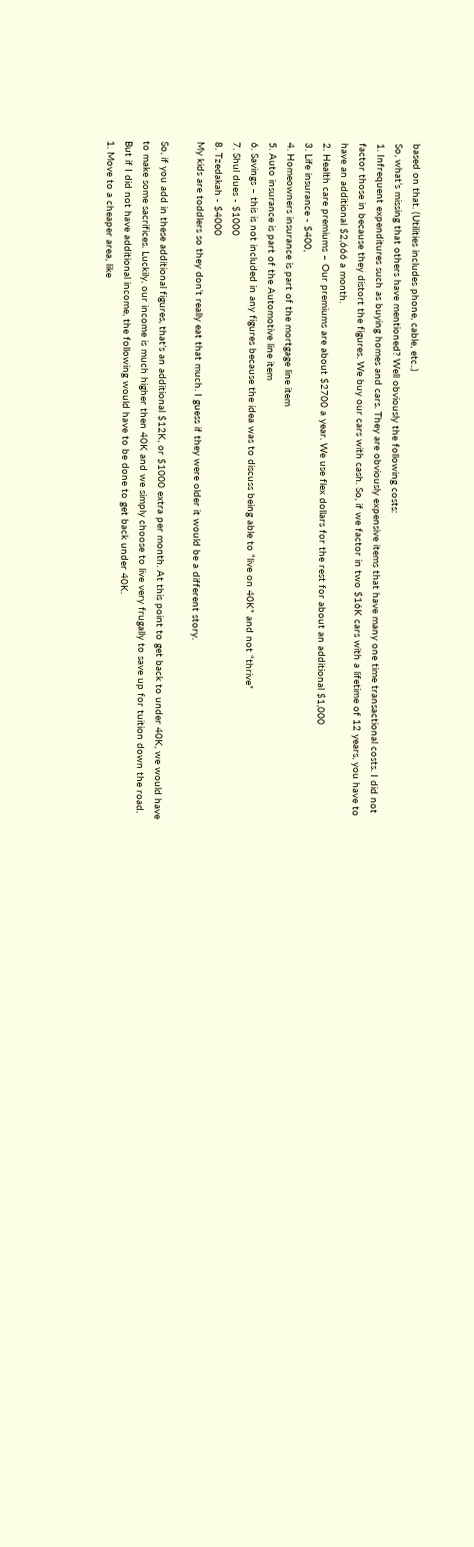based on that. (Utilities includes phone, cable, etc..)
So, what’s missing that others have mentioned? Well obviously the following costs:
1. Infrequent expenditures such as buying homes and cars. They are obviously expensive items that have many one time transactional costs. I did not factor those in because they distort the figures. We buy our cars with cash. So, if we factor in two $16K cars with a lifetime of 12 years, you have to have an additional $2,666 a month.
2. Health care premiums – Our premiums are about $2700 a year. We use flex dollars for the rest for about an additional $1,000
3. Life insurance - $400,
4. Homeowners insurance is part of the mortgage line item
5. Auto insurance is part of the Automotive line item
6. Savings – this is not included in any figures because the idea was to discuss being able to “live on 40K” and not “thrive”
7. Shul dues - $1000
8. Tzedakah - $4000
My kids are toddlers so they don’t really eat that much. I guess if they were older it would be a different story.

So, if you add in these additional figures, that’s an additional $12K, or $1000 extra per month. At this point to get back to under 40K, we would have to make some sacrifices. Luckily, our income is much higher then 40K and we simply choose to live very frugally to save up for tuition down the road. But if I did not have additional income, the following would have to be done to get back under 40K.
1. Move to a cheaper area, like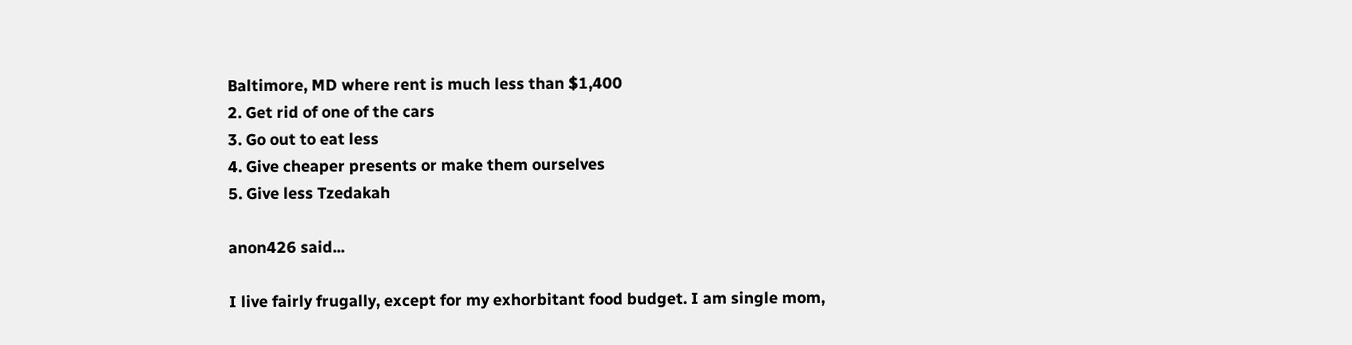Baltimore, MD where rent is much less than $1,400
2. Get rid of one of the cars
3. Go out to eat less
4. Give cheaper presents or make them ourselves
5. Give less Tzedakah

anon426 said...

I live fairly frugally, except for my exhorbitant food budget. I am single mom,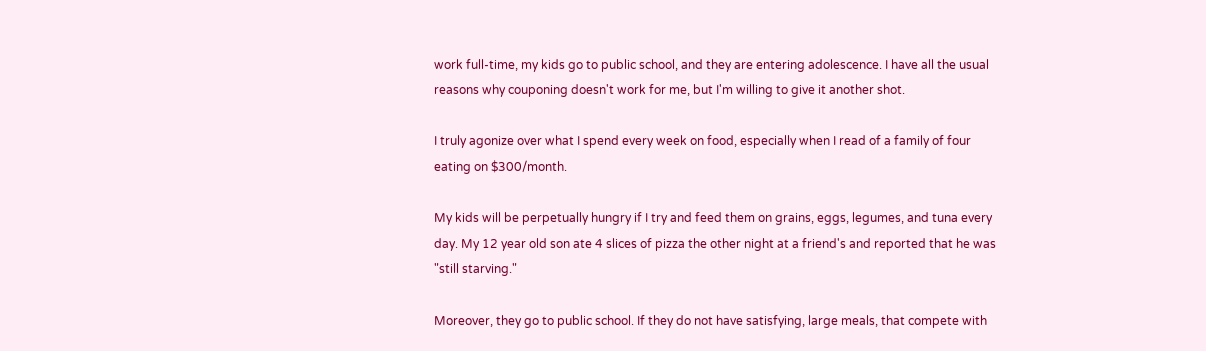work full-time, my kids go to public school, and they are entering adolescence. I have all the usual reasons why couponing doesn't work for me, but I'm willing to give it another shot.

I truly agonize over what I spend every week on food, especially when I read of a family of four eating on $300/month.

My kids will be perpetually hungry if I try and feed them on grains, eggs, legumes, and tuna every day. My 12 year old son ate 4 slices of pizza the other night at a friend's and reported that he was "still starving."

Moreover, they go to public school. If they do not have satisfying, large meals, that compete with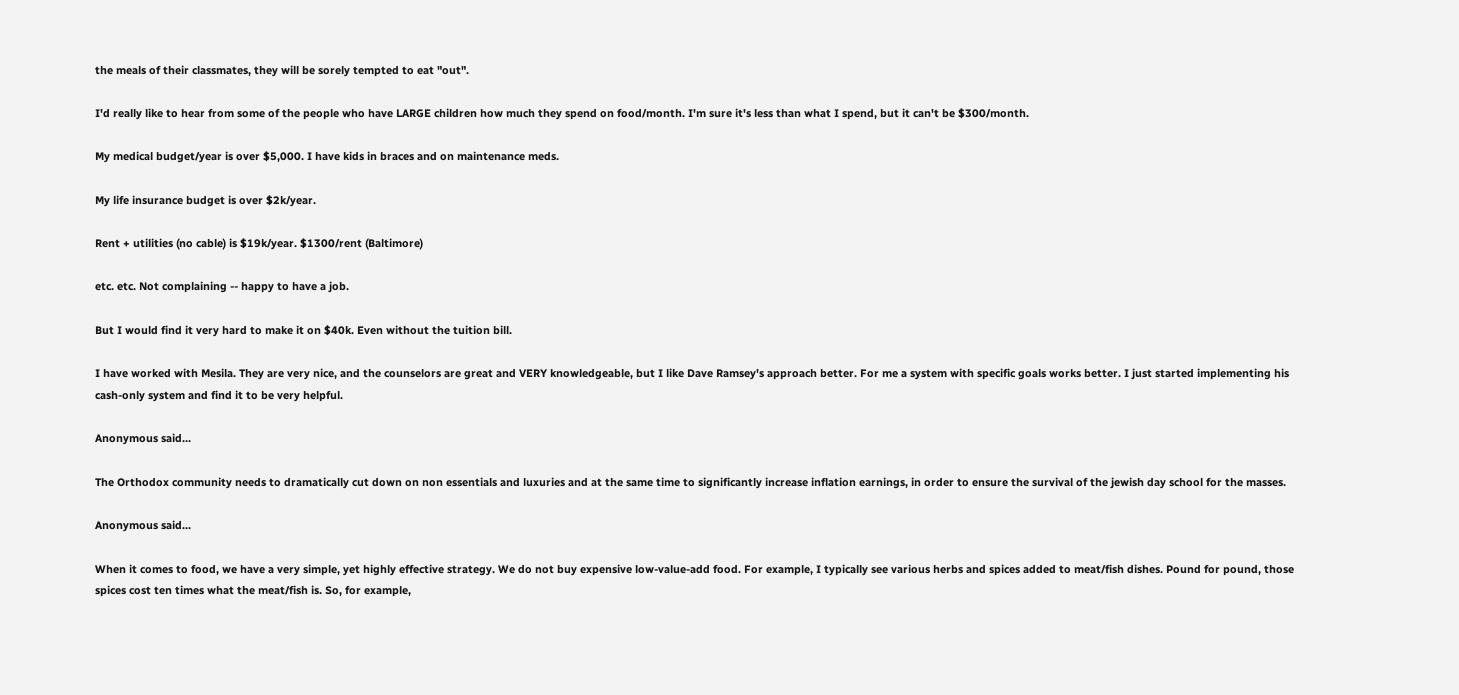the meals of their classmates, they will be sorely tempted to eat "out".

I'd really like to hear from some of the people who have LARGE children how much they spend on food/month. I'm sure it's less than what I spend, but it can't be $300/month.

My medical budget/year is over $5,000. I have kids in braces and on maintenance meds.

My life insurance budget is over $2k/year.

Rent + utilities (no cable) is $19k/year. $1300/rent (Baltimore)

etc. etc. Not complaining -- happy to have a job.

But I would find it very hard to make it on $40k. Even without the tuition bill.

I have worked with Mesila. They are very nice, and the counselors are great and VERY knowledgeable, but I like Dave Ramsey's approach better. For me a system with specific goals works better. I just started implementing his cash-only system and find it to be very helpful.

Anonymous said...

The Orthodox community needs to dramatically cut down on non essentials and luxuries and at the same time to significantly increase inflation earnings, in order to ensure the survival of the jewish day school for the masses.

Anonymous said...

When it comes to food, we have a very simple, yet highly effective strategy. We do not buy expensive low-value-add food. For example, I typically see various herbs and spices added to meat/fish dishes. Pound for pound, those spices cost ten times what the meat/fish is. So, for example,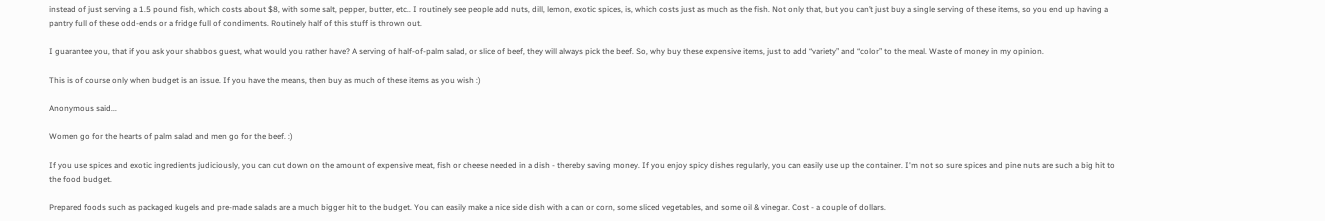instead of just serving a 1.5 pound fish, which costs about $8, with some salt, pepper, butter, etc.. I routinely see people add nuts, dill, lemon, exotic spices, is, which costs just as much as the fish. Not only that, but you can’t just buy a single serving of these items, so you end up having a pantry full of these odd-ends or a fridge full of condiments. Routinely half of this stuff is thrown out.

I guarantee you, that if you ask your shabbos guest, what would you rather have? A serving of half-of-palm salad, or slice of beef, they will always pick the beef. So, why buy these expensive items, just to add “variety” and “color” to the meal. Waste of money in my opinion.

This is of course only when budget is an issue. If you have the means, then buy as much of these items as you wish :)

Anonymous said...

Women go for the hearts of palm salad and men go for the beef. :)

If you use spices and exotic ingredients judiciously, you can cut down on the amount of expensive meat, fish or cheese needed in a dish - thereby saving money. If you enjoy spicy dishes regularly, you can easily use up the container. I'm not so sure spices and pine nuts are such a big hit to the food budget.

Prepared foods such as packaged kugels and pre-made salads are a much bigger hit to the budget. You can easily make a nice side dish with a can or corn, some sliced vegetables, and some oil & vinegar. Cost - a couple of dollars.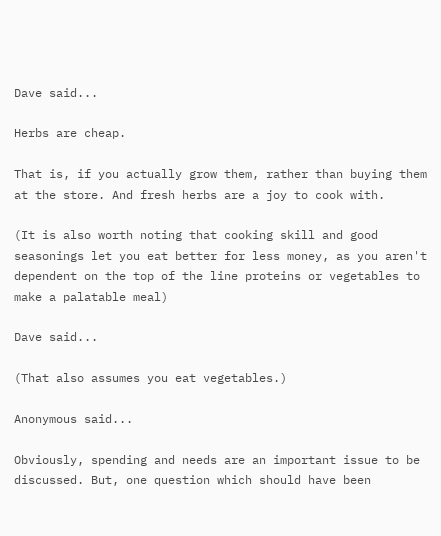Dave said...

Herbs are cheap.

That is, if you actually grow them, rather than buying them at the store. And fresh herbs are a joy to cook with.

(It is also worth noting that cooking skill and good seasonings let you eat better for less money, as you aren't dependent on the top of the line proteins or vegetables to make a palatable meal)

Dave said...

(That also assumes you eat vegetables.)

Anonymous said...

Obviously, spending and needs are an important issue to be discussed. But, one question which should have been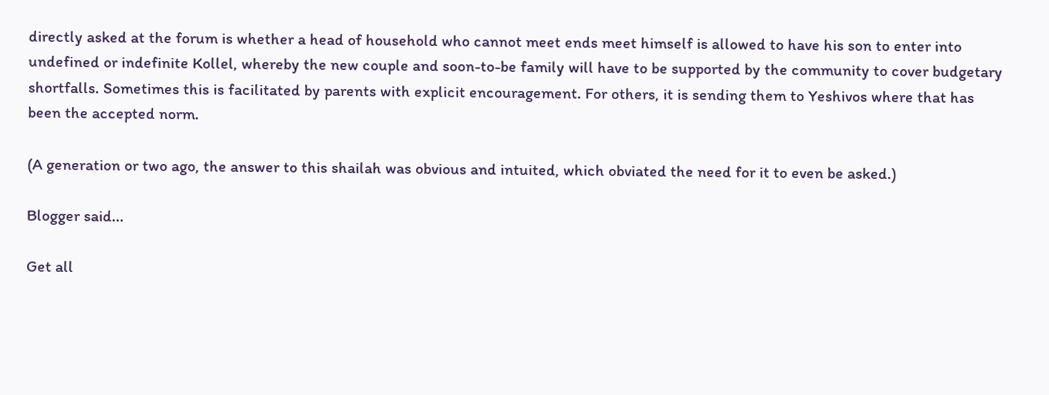directly asked at the forum is whether a head of household who cannot meet ends meet himself is allowed to have his son to enter into undefined or indefinite Kollel, whereby the new couple and soon-to-be family will have to be supported by the community to cover budgetary shortfalls. Sometimes this is facilitated by parents with explicit encouragement. For others, it is sending them to Yeshivos where that has been the accepted norm.

(A generation or two ago, the answer to this shailah was obvious and intuited, which obviated the need for it to even be asked.)

Blogger said...

Get all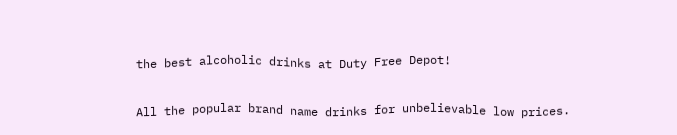the best alcoholic drinks at Duty Free Depot!

All the popular brand name drinks for unbelievable low prices.